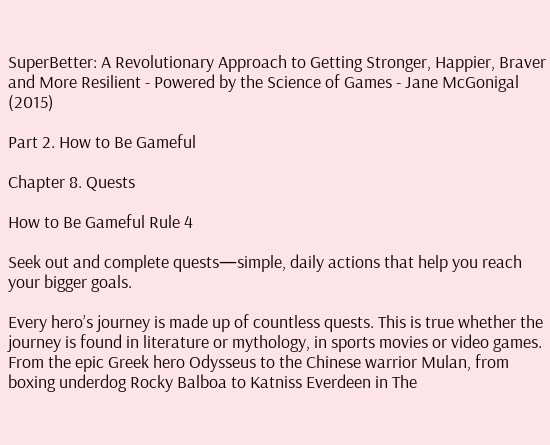SuperBetter: A Revolutionary Approach to Getting Stronger, Happier, Braver and More Resilient - Powered by the Science of Games - Jane McGonigal (2015)

Part 2. How to Be Gameful

Chapter 8. Quests

How to Be Gameful Rule 4

Seek out and complete quests—simple, daily actions that help you reach your bigger goals.

Every hero’s journey is made up of countless quests. This is true whether the journey is found in literature or mythology, in sports movies or video games. From the epic Greek hero Odysseus to the Chinese warrior Mulan, from boxing underdog Rocky Balboa to Katniss Everdeen in The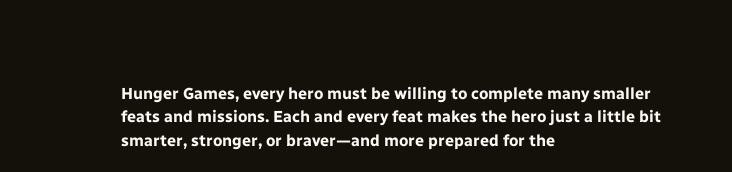Hunger Games, every hero must be willing to complete many smaller feats and missions. Each and every feat makes the hero just a little bit smarter, stronger, or braver—and more prepared for the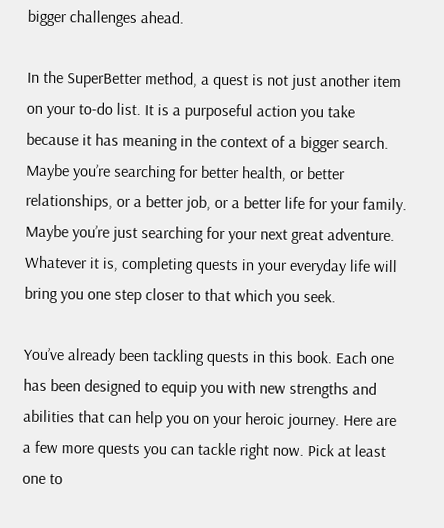bigger challenges ahead.

In the SuperBetter method, a quest is not just another item on your to-do list. It is a purposeful action you take because it has meaning in the context of a bigger search. Maybe you’re searching for better health, or better relationships, or a better job, or a better life for your family. Maybe you’re just searching for your next great adventure. Whatever it is, completing quests in your everyday life will bring you one step closer to that which you seek.

You’ve already been tackling quests in this book. Each one has been designed to equip you with new strengths and abilities that can help you on your heroic journey. Here are a few more quests you can tackle right now. Pick at least one to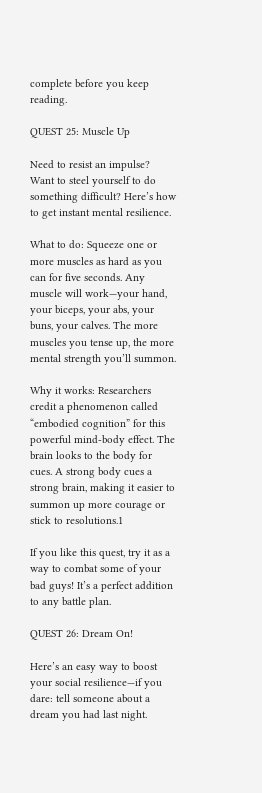complete before you keep reading.

QUEST 25: Muscle Up

Need to resist an impulse? Want to steel yourself to do something difficult? Here’s how to get instant mental resilience.

What to do: Squeeze one or more muscles as hard as you can for five seconds. Any muscle will work—your hand, your biceps, your abs, your buns, your calves. The more muscles you tense up, the more mental strength you’ll summon.

Why it works: Researchers credit a phenomenon called “embodied cognition” for this powerful mind-body effect. The brain looks to the body for cues. A strong body cues a strong brain, making it easier to summon up more courage or stick to resolutions.1

If you like this quest, try it as a way to combat some of your bad guys! It’s a perfect addition to any battle plan.

QUEST 26: Dream On!

Here’s an easy way to boost your social resilience—if you dare: tell someone about a dream you had last night.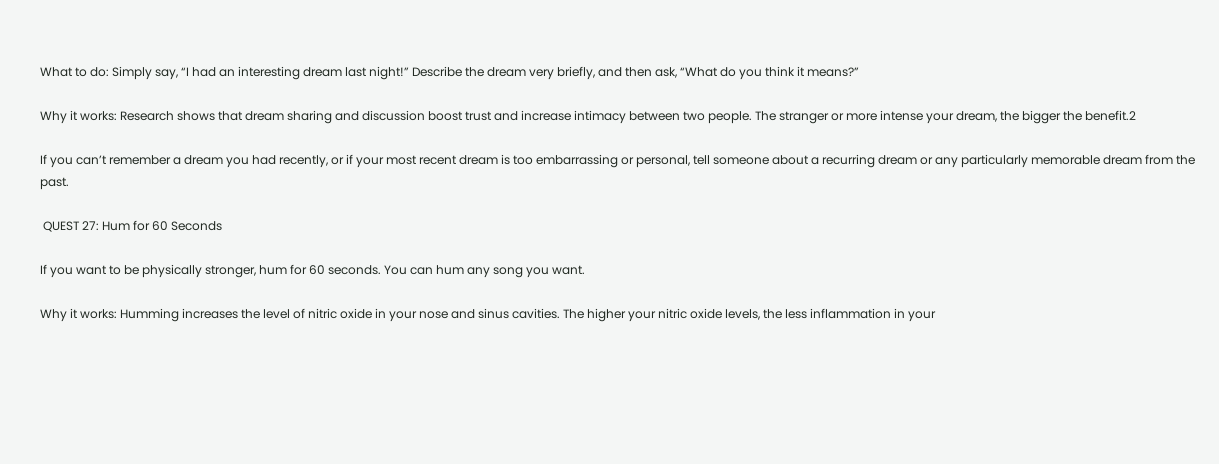What to do: Simply say, “I had an interesting dream last night!” Describe the dream very briefly, and then ask, “What do you think it means?”

Why it works: Research shows that dream sharing and discussion boost trust and increase intimacy between two people. The stranger or more intense your dream, the bigger the benefit.2

If you can’t remember a dream you had recently, or if your most recent dream is too embarrassing or personal, tell someone about a recurring dream or any particularly memorable dream from the past.

 QUEST 27: Hum for 60 Seconds

If you want to be physically stronger, hum for 60 seconds. You can hum any song you want.

Why it works: Humming increases the level of nitric oxide in your nose and sinus cavities. The higher your nitric oxide levels, the less inflammation in your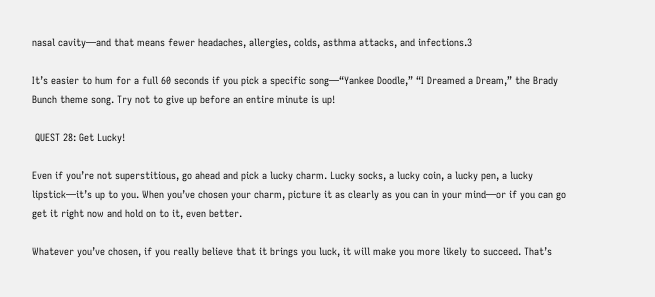nasal cavity—and that means fewer headaches, allergies, colds, asthma attacks, and infections.3

It’s easier to hum for a full 60 seconds if you pick a specific song—“Yankee Doodle,” “I Dreamed a Dream,” the Brady Bunch theme song. Try not to give up before an entire minute is up!

 QUEST 28: Get Lucky!

Even if you’re not superstitious, go ahead and pick a lucky charm. Lucky socks, a lucky coin, a lucky pen, a lucky lipstick—it’s up to you. When you’ve chosen your charm, picture it as clearly as you can in your mind—or if you can go get it right now and hold on to it, even better.

Whatever you’ve chosen, if you really believe that it brings you luck, it will make you more likely to succeed. That’s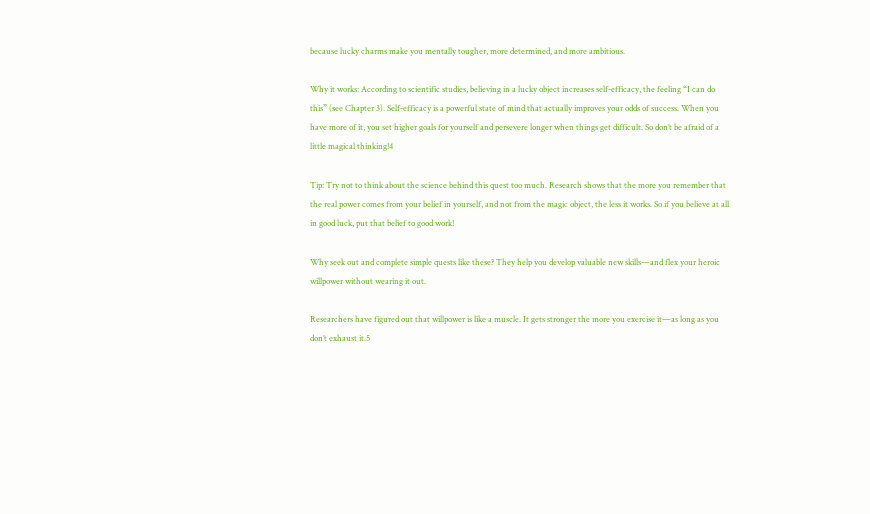because lucky charms make you mentally tougher, more determined, and more ambitious.

Why it works: According to scientific studies, believing in a lucky object increases self-efficacy, the feeling “I can do this” (see Chapter 3). Self-efficacy is a powerful state of mind that actually improves your odds of success. When you have more of it, you set higher goals for yourself and persevere longer when things get difficult. So don’t be afraid of a little magical thinking!4

Tip: Try not to think about the science behind this quest too much. Research shows that the more you remember that the real power comes from your belief in yourself, and not from the magic object, the less it works. So if you believe at all in good luck, put that belief to good work!

Why seek out and complete simple quests like these? They help you develop valuable new skills—and flex your heroic willpower without wearing it out.

Researchers have figured out that willpower is like a muscle. It gets stronger the more you exercise it—as long as you don’t exhaust it.5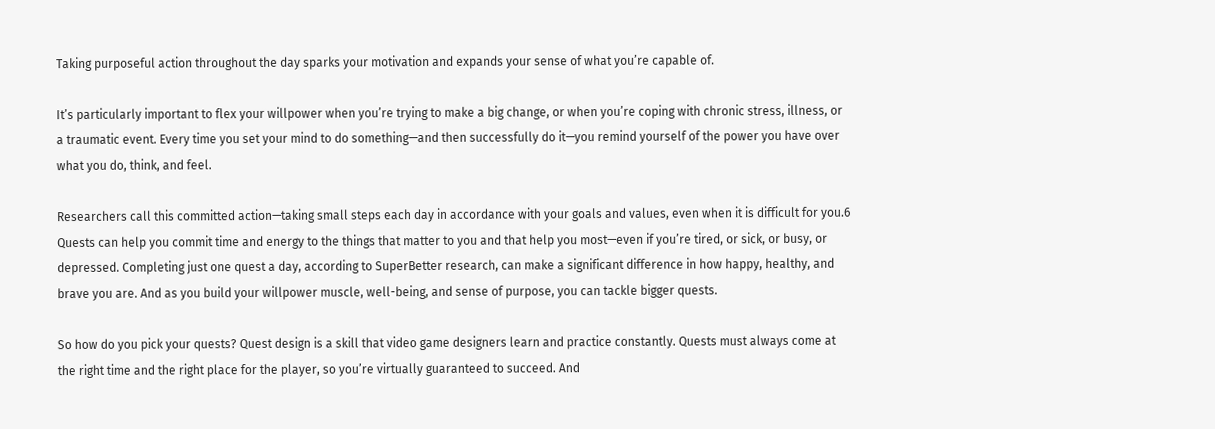Taking purposeful action throughout the day sparks your motivation and expands your sense of what you’re capable of.

It’s particularly important to flex your willpower when you’re trying to make a big change, or when you’re coping with chronic stress, illness, or a traumatic event. Every time you set your mind to do something—and then successfully do it—you remind yourself of the power you have over what you do, think, and feel.

Researchers call this committed action—taking small steps each day in accordance with your goals and values, even when it is difficult for you.6 Quests can help you commit time and energy to the things that matter to you and that help you most—even if you’re tired, or sick, or busy, or depressed. Completing just one quest a day, according to SuperBetter research, can make a significant difference in how happy, healthy, and brave you are. And as you build your willpower muscle, well-being, and sense of purpose, you can tackle bigger quests.

So how do you pick your quests? Quest design is a skill that video game designers learn and practice constantly. Quests must always come at the right time and the right place for the player, so you’re virtually guaranteed to succeed. And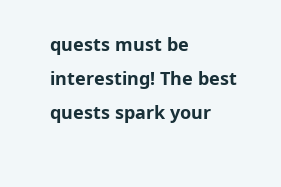quests must be interesting! The best quests spark your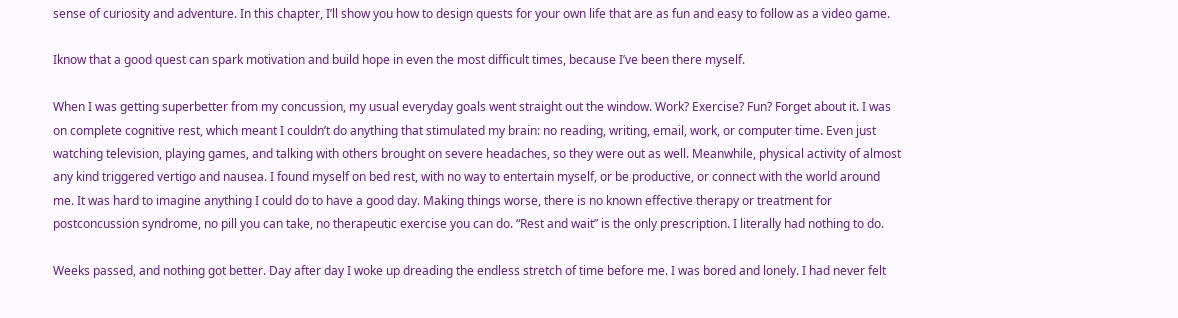sense of curiosity and adventure. In this chapter, I’ll show you how to design quests for your own life that are as fun and easy to follow as a video game.

Iknow that a good quest can spark motivation and build hope in even the most difficult times, because I’ve been there myself.

When I was getting superbetter from my concussion, my usual everyday goals went straight out the window. Work? Exercise? Fun? Forget about it. I was on complete cognitive rest, which meant I couldn’t do anything that stimulated my brain: no reading, writing, email, work, or computer time. Even just watching television, playing games, and talking with others brought on severe headaches, so they were out as well. Meanwhile, physical activity of almost any kind triggered vertigo and nausea. I found myself on bed rest, with no way to entertain myself, or be productive, or connect with the world around me. It was hard to imagine anything I could do to have a good day. Making things worse, there is no known effective therapy or treatment for postconcussion syndrome, no pill you can take, no therapeutic exercise you can do. “Rest and wait” is the only prescription. I literally had nothing to do.

Weeks passed, and nothing got better. Day after day I woke up dreading the endless stretch of time before me. I was bored and lonely. I had never felt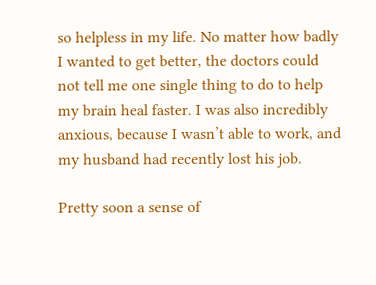so helpless in my life. No matter how badly I wanted to get better, the doctors could not tell me one single thing to do to help my brain heal faster. I was also incredibly anxious, because I wasn’t able to work, and my husband had recently lost his job.

Pretty soon a sense of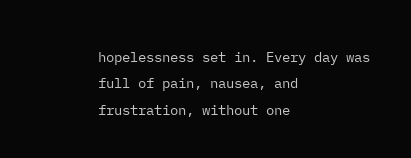hopelessness set in. Every day was full of pain, nausea, and frustration, without one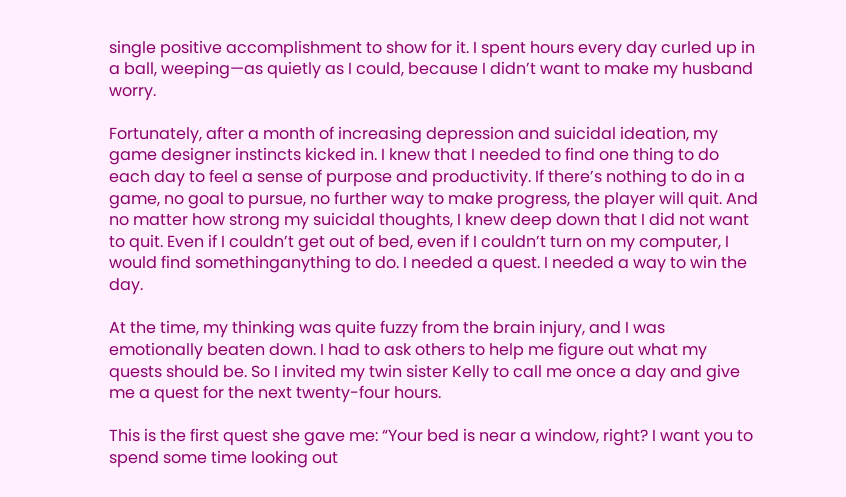single positive accomplishment to show for it. I spent hours every day curled up in a ball, weeping—as quietly as I could, because I didn’t want to make my husband worry.

Fortunately, after a month of increasing depression and suicidal ideation, my game designer instincts kicked in. I knew that I needed to find one thing to do each day to feel a sense of purpose and productivity. If there’s nothing to do in a game, no goal to pursue, no further way to make progress, the player will quit. And no matter how strong my suicidal thoughts, I knew deep down that I did not want to quit. Even if I couldn’t get out of bed, even if I couldn’t turn on my computer, I would find somethinganything to do. I needed a quest. I needed a way to win the day.

At the time, my thinking was quite fuzzy from the brain injury, and I was emotionally beaten down. I had to ask others to help me figure out what my quests should be. So I invited my twin sister Kelly to call me once a day and give me a quest for the next twenty-four hours.

This is the first quest she gave me: “Your bed is near a window, right? I want you to spend some time looking out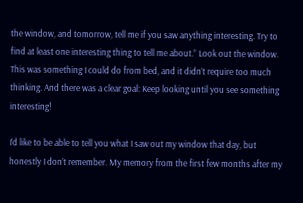the window, and tomorrow, tell me if you saw anything interesting. Try to find at least one interesting thing to tell me about.” Look out the window. This was something I could do from bed, and it didn’t require too much thinking. And there was a clear goal: Keep looking until you see something interesting!

I’d like to be able to tell you what I saw out my window that day, but honestly I don’t remember. My memory from the first few months after my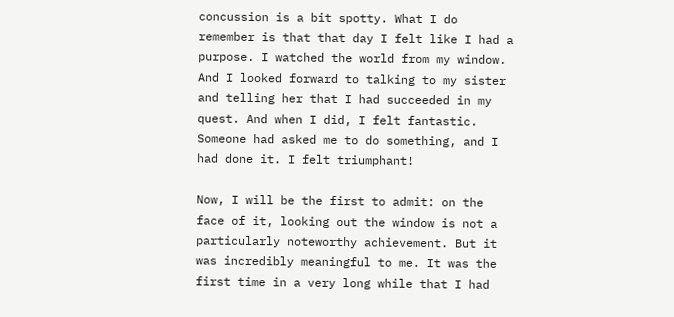concussion is a bit spotty. What I do remember is that that day I felt like I had a purpose. I watched the world from my window. And I looked forward to talking to my sister and telling her that I had succeeded in my quest. And when I did, I felt fantastic. Someone had asked me to do something, and I had done it. I felt triumphant!

Now, I will be the first to admit: on the face of it, looking out the window is not a particularly noteworthy achievement. But it was incredibly meaningful to me. It was the first time in a very long while that I had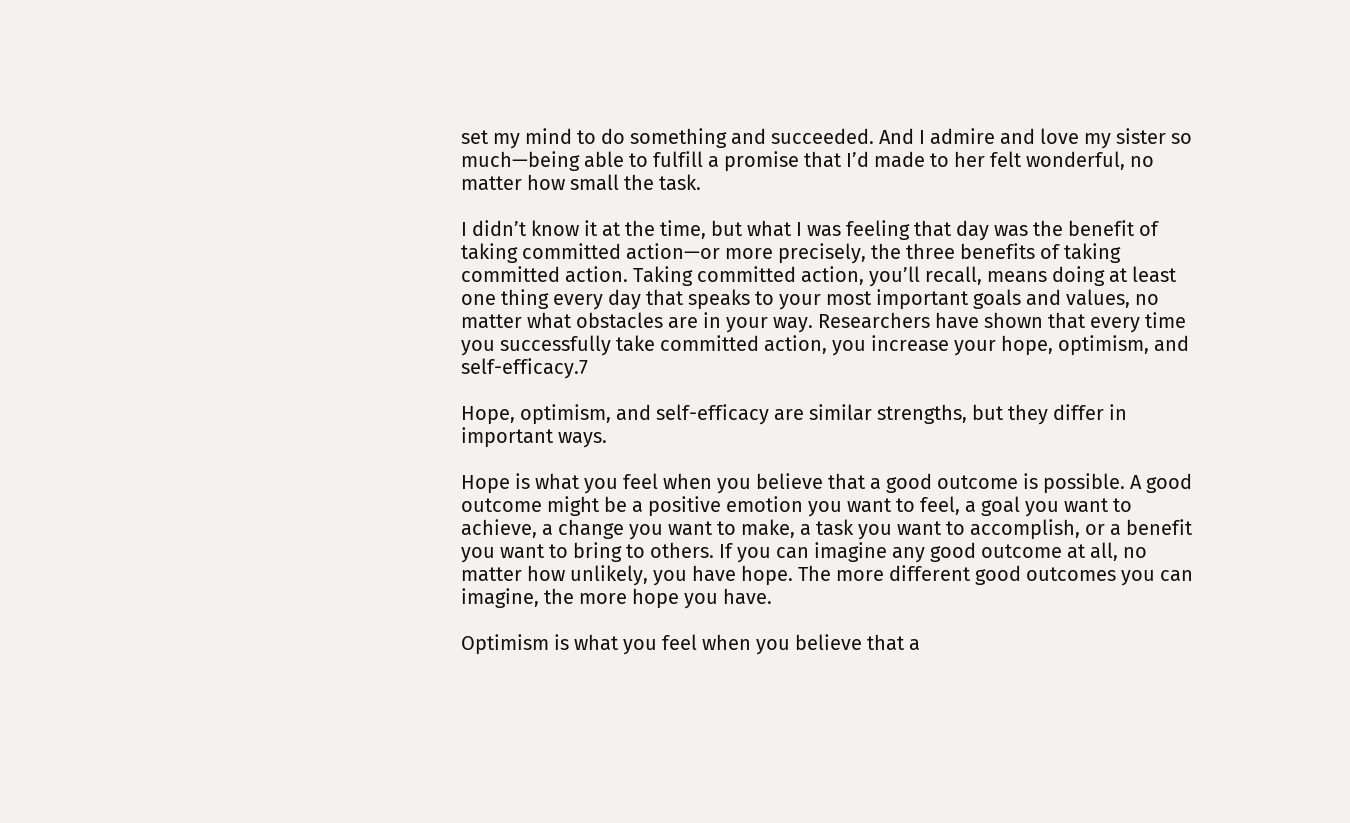set my mind to do something and succeeded. And I admire and love my sister so much—being able to fulfill a promise that I’d made to her felt wonderful, no matter how small the task.

I didn’t know it at the time, but what I was feeling that day was the benefit of taking committed action—or more precisely, the three benefits of taking committed action. Taking committed action, you’ll recall, means doing at least one thing every day that speaks to your most important goals and values, no matter what obstacles are in your way. Researchers have shown that every time you successfully take committed action, you increase your hope, optimism, and self-efficacy.7

Hope, optimism, and self-efficacy are similar strengths, but they differ in important ways.

Hope is what you feel when you believe that a good outcome is possible. A good outcome might be a positive emotion you want to feel, a goal you want to achieve, a change you want to make, a task you want to accomplish, or a benefit you want to bring to others. If you can imagine any good outcome at all, no matter how unlikely, you have hope. The more different good outcomes you can imagine, the more hope you have.

Optimism is what you feel when you believe that a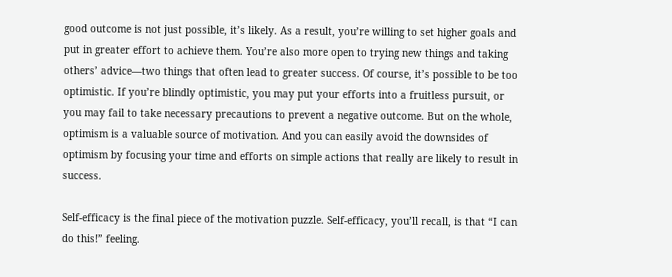good outcome is not just possible, it’s likely. As a result, you’re willing to set higher goals and put in greater effort to achieve them. You’re also more open to trying new things and taking others’ advice—two things that often lead to greater success. Of course, it’s possible to be too optimistic. If you’re blindly optimistic, you may put your efforts into a fruitless pursuit, or you may fail to take necessary precautions to prevent a negative outcome. But on the whole, optimism is a valuable source of motivation. And you can easily avoid the downsides of optimism by focusing your time and efforts on simple actions that really are likely to result in success.

Self-efficacy is the final piece of the motivation puzzle. Self-efficacy, you’ll recall, is that “I can do this!” feeling.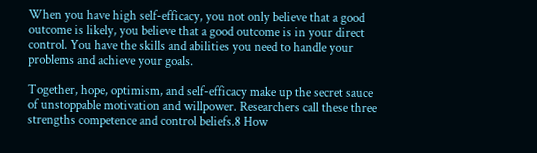When you have high self-efficacy, you not only believe that a good outcome is likely, you believe that a good outcome is in your direct control. You have the skills and abilities you need to handle your problems and achieve your goals.

Together, hope, optimism, and self-efficacy make up the secret sauce of unstoppable motivation and willpower. Researchers call these three strengths competence and control beliefs.8 How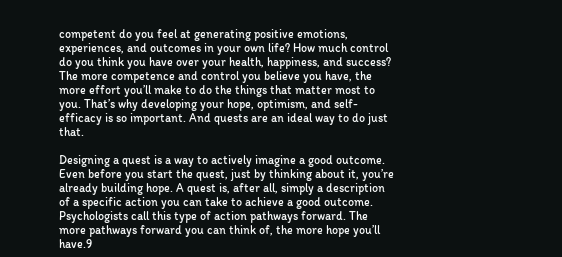competent do you feel at generating positive emotions, experiences, and outcomes in your own life? How much control do you think you have over your health, happiness, and success? The more competence and control you believe you have, the more effort you’ll make to do the things that matter most to you. That’s why developing your hope, optimism, and self-efficacy is so important. And quests are an ideal way to do just that.

Designing a quest is a way to actively imagine a good outcome. Even before you start the quest, just by thinking about it, you’re already building hope. A quest is, after all, simply a description of a specific action you can take to achieve a good outcome. Psychologists call this type of action pathways forward. The more pathways forward you can think of, the more hope you’ll have.9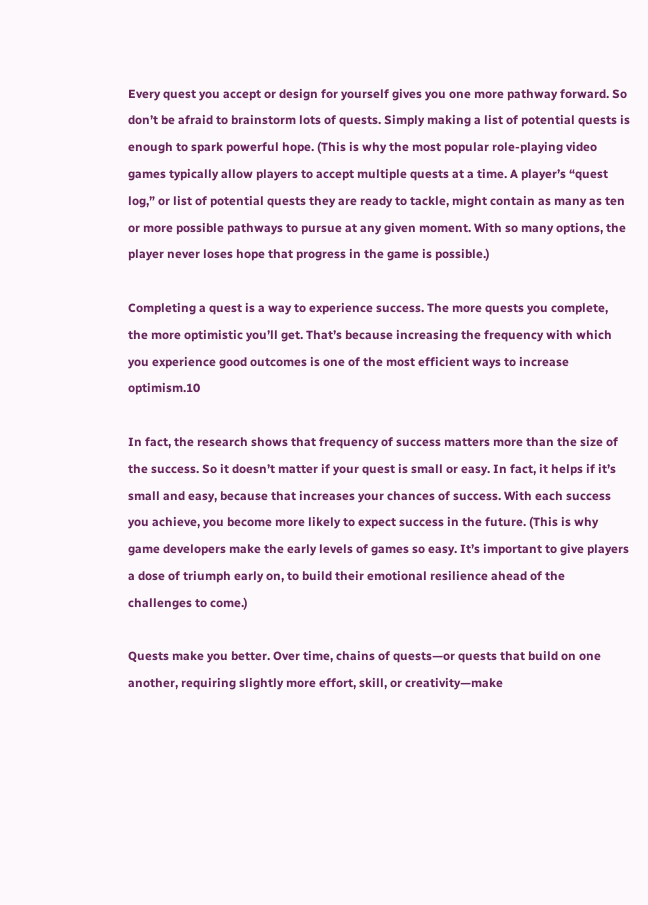Every quest you accept or design for yourself gives you one more pathway forward. So don’t be afraid to brainstorm lots of quests. Simply making a list of potential quests is enough to spark powerful hope. (This is why the most popular role-playing video games typically allow players to accept multiple quests at a time. A player’s “quest log,” or list of potential quests they are ready to tackle, might contain as many as ten or more possible pathways to pursue at any given moment. With so many options, the player never loses hope that progress in the game is possible.)

Completing a quest is a way to experience success. The more quests you complete, the more optimistic you’ll get. That’s because increasing the frequency with which you experience good outcomes is one of the most efficient ways to increase optimism.10

In fact, the research shows that frequency of success matters more than the size of the success. So it doesn’t matter if your quest is small or easy. In fact, it helps if it’s small and easy, because that increases your chances of success. With each success you achieve, you become more likely to expect success in the future. (This is why game developers make the early levels of games so easy. It’s important to give players a dose of triumph early on, to build their emotional resilience ahead of the challenges to come.)

Quests make you better. Over time, chains of quests—or quests that build on one another, requiring slightly more effort, skill, or creativity—make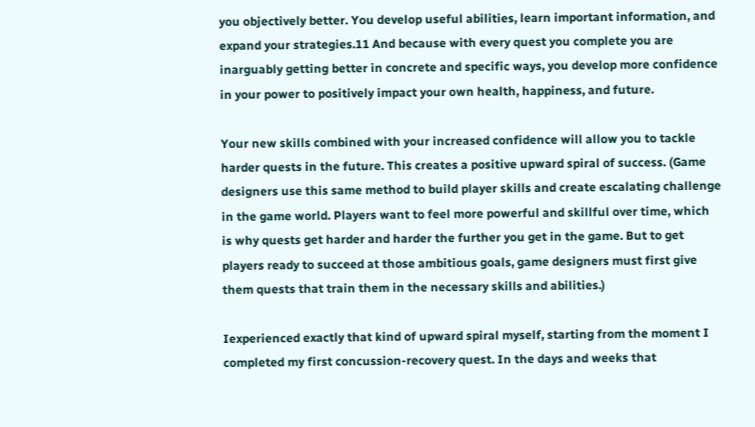you objectively better. You develop useful abilities, learn important information, and expand your strategies.11 And because with every quest you complete you are inarguably getting better in concrete and specific ways, you develop more confidence in your power to positively impact your own health, happiness, and future.

Your new skills combined with your increased confidence will allow you to tackle harder quests in the future. This creates a positive upward spiral of success. (Game designers use this same method to build player skills and create escalating challenge in the game world. Players want to feel more powerful and skillful over time, which is why quests get harder and harder the further you get in the game. But to get players ready to succeed at those ambitious goals, game designers must first give them quests that train them in the necessary skills and abilities.)

Iexperienced exactly that kind of upward spiral myself, starting from the moment I completed my first concussion-recovery quest. In the days and weeks that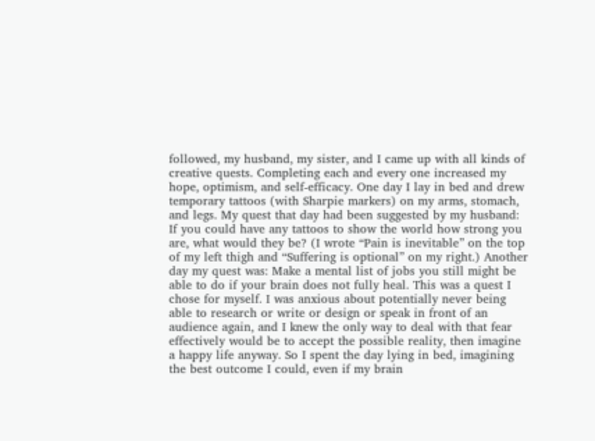followed, my husband, my sister, and I came up with all kinds of creative quests. Completing each and every one increased my hope, optimism, and self-efficacy. One day I lay in bed and drew temporary tattoos (with Sharpie markers) on my arms, stomach, and legs. My quest that day had been suggested by my husband: If you could have any tattoos to show the world how strong you are, what would they be? (I wrote “Pain is inevitable” on the top of my left thigh and “Suffering is optional” on my right.) Another day my quest was: Make a mental list of jobs you still might be able to do if your brain does not fully heal. This was a quest I chose for myself. I was anxious about potentially never being able to research or write or design or speak in front of an audience again, and I knew the only way to deal with that fear effectively would be to accept the possible reality, then imagine a happy life anyway. So I spent the day lying in bed, imagining the best outcome I could, even if my brain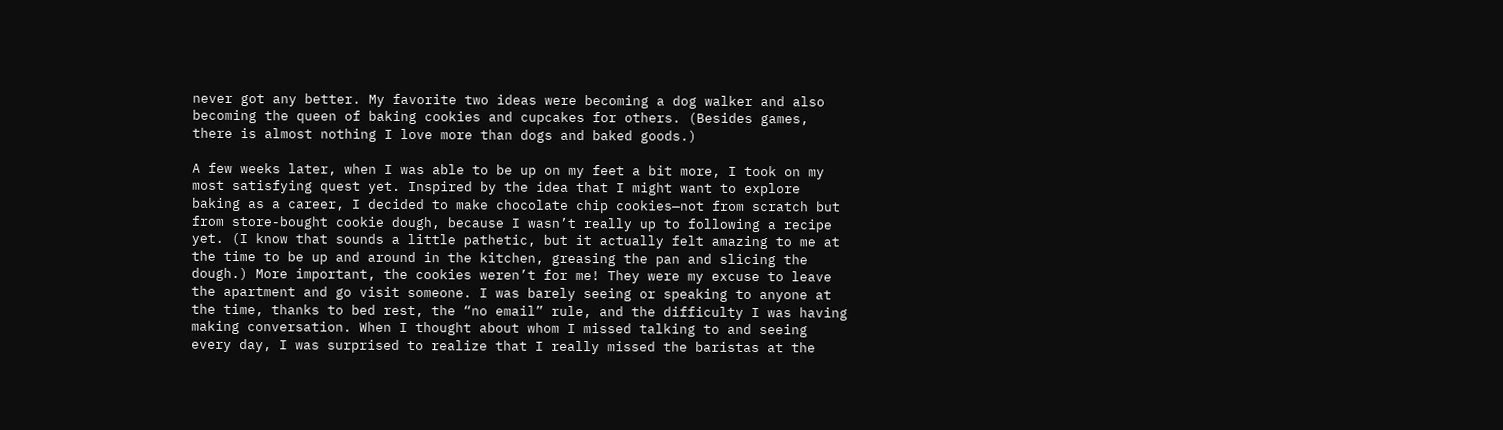never got any better. My favorite two ideas were becoming a dog walker and also becoming the queen of baking cookies and cupcakes for others. (Besides games, there is almost nothing I love more than dogs and baked goods.)

A few weeks later, when I was able to be up on my feet a bit more, I took on my most satisfying quest yet. Inspired by the idea that I might want to explore baking as a career, I decided to make chocolate chip cookies—not from scratch but from store-bought cookie dough, because I wasn’t really up to following a recipe yet. (I know that sounds a little pathetic, but it actually felt amazing to me at the time to be up and around in the kitchen, greasing the pan and slicing the dough.) More important, the cookies weren’t for me! They were my excuse to leave the apartment and go visit someone. I was barely seeing or speaking to anyone at the time, thanks to bed rest, the “no email” rule, and the difficulty I was having making conversation. When I thought about whom I missed talking to and seeing every day, I was surprised to realize that I really missed the baristas at the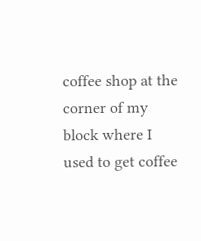coffee shop at the corner of my block where I used to get coffee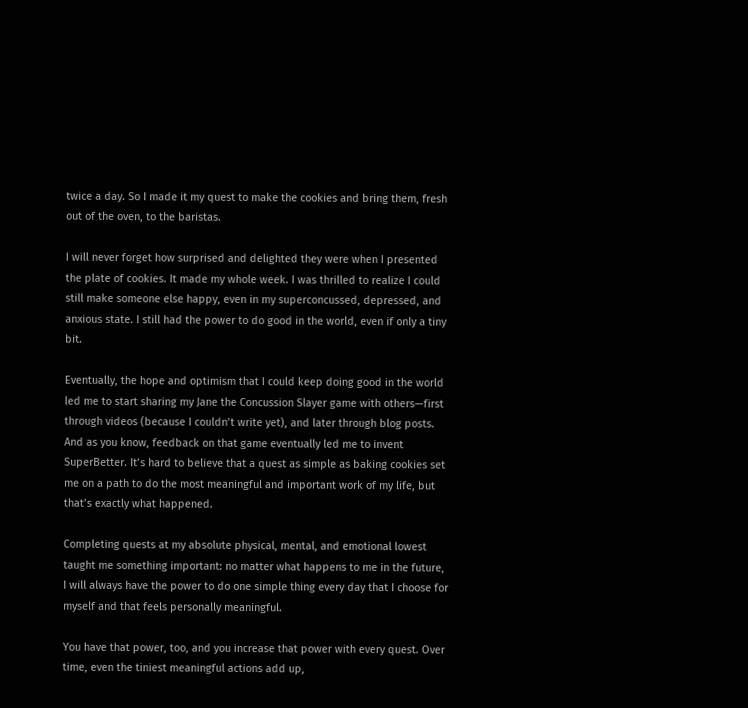twice a day. So I made it my quest to make the cookies and bring them, fresh out of the oven, to the baristas.

I will never forget how surprised and delighted they were when I presented the plate of cookies. It made my whole week. I was thrilled to realize I could still make someone else happy, even in my superconcussed, depressed, and anxious state. I still had the power to do good in the world, even if only a tiny bit.

Eventually, the hope and optimism that I could keep doing good in the world led me to start sharing my Jane the Concussion Slayer game with others—first through videos (because I couldn’t write yet), and later through blog posts. And as you know, feedback on that game eventually led me to invent SuperBetter. It’s hard to believe that a quest as simple as baking cookies set me on a path to do the most meaningful and important work of my life, but that’s exactly what happened.

Completing quests at my absolute physical, mental, and emotional lowest taught me something important: no matter what happens to me in the future, I will always have the power to do one simple thing every day that I choose for myself and that feels personally meaningful.

You have that power, too, and you increase that power with every quest. Over time, even the tiniest meaningful actions add up,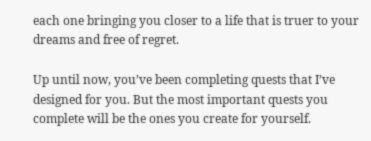each one bringing you closer to a life that is truer to your dreams and free of regret.

Up until now, you’ve been completing quests that I’ve designed for you. But the most important quests you complete will be the ones you create for yourself.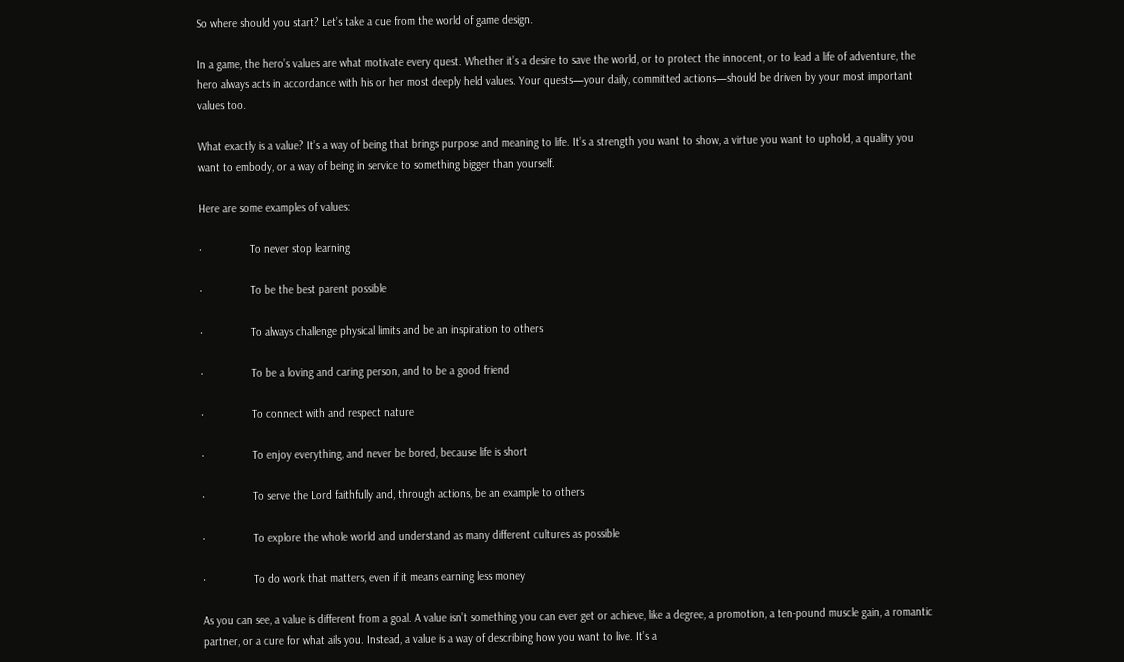So where should you start? Let’s take a cue from the world of game design.

In a game, the hero’s values are what motivate every quest. Whether it’s a desire to save the world, or to protect the innocent, or to lead a life of adventure, the hero always acts in accordance with his or her most deeply held values. Your quests—your daily, committed actions—should be driven by your most important values too.

What exactly is a value? It’s a way of being that brings purpose and meaning to life. It’s a strength you want to show, a virtue you want to uphold, a quality you want to embody, or a way of being in service to something bigger than yourself.

Here are some examples of values:

·                To never stop learning

·                To be the best parent possible

·                To always challenge physical limits and be an inspiration to others

·                To be a loving and caring person, and to be a good friend

·                To connect with and respect nature

·                To enjoy everything, and never be bored, because life is short

·                To serve the Lord faithfully and, through actions, be an example to others

·                To explore the whole world and understand as many different cultures as possible

·                To do work that matters, even if it means earning less money

As you can see, a value is different from a goal. A value isn’t something you can ever get or achieve, like a degree, a promotion, a ten-pound muscle gain, a romantic partner, or a cure for what ails you. Instead, a value is a way of describing how you want to live. It’s a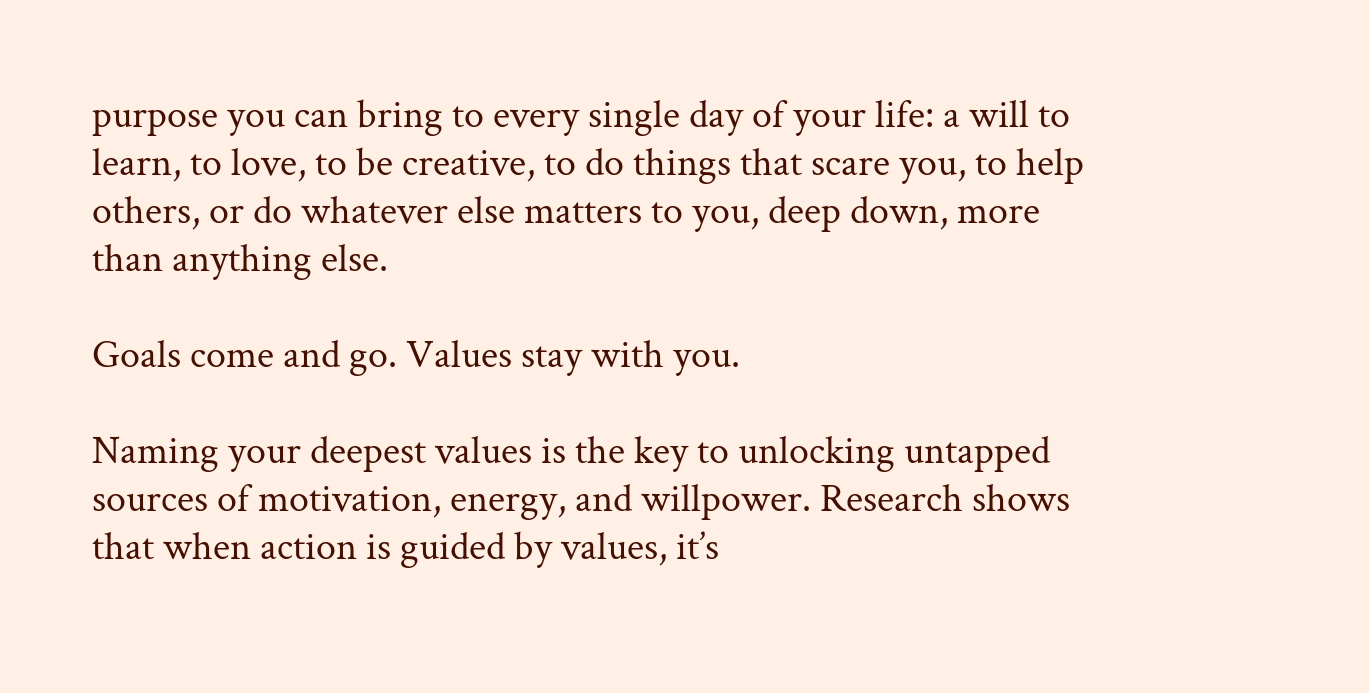purpose you can bring to every single day of your life: a will to learn, to love, to be creative, to do things that scare you, to help others, or do whatever else matters to you, deep down, more than anything else.

Goals come and go. Values stay with you.

Naming your deepest values is the key to unlocking untapped sources of motivation, energy, and willpower. Research shows that when action is guided by values, it’s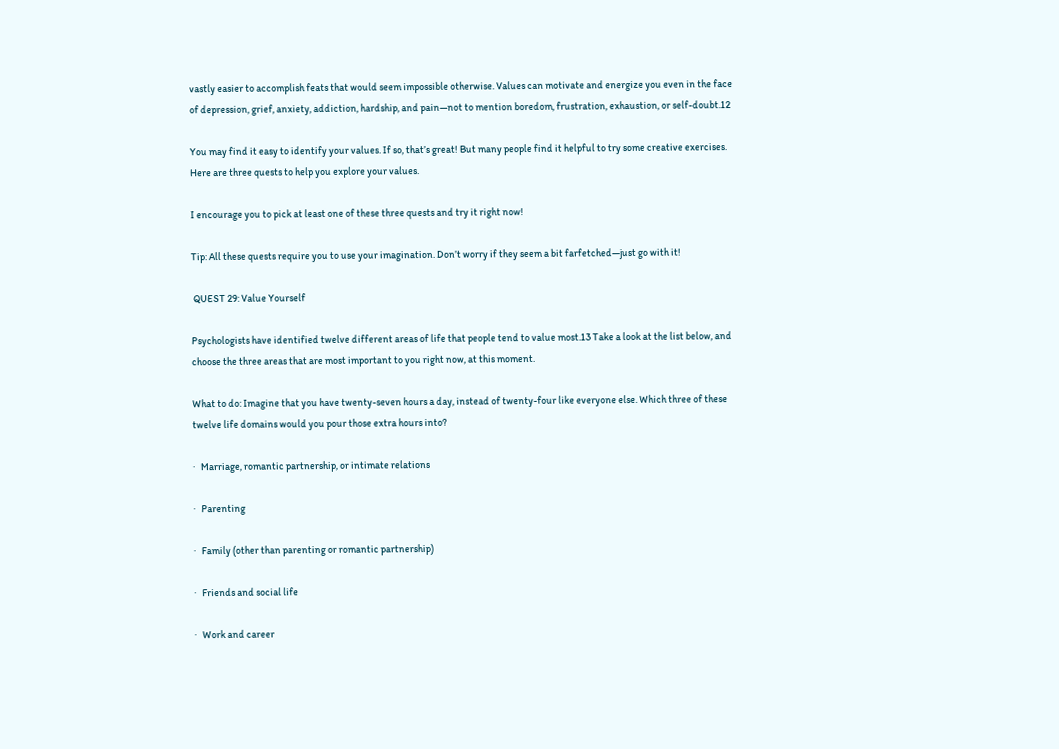vastly easier to accomplish feats that would seem impossible otherwise. Values can motivate and energize you even in the face of depression, grief, anxiety, addiction, hardship, and pain—not to mention boredom, frustration, exhaustion, or self-doubt.12

You may find it easy to identify your values. If so, that’s great! But many people find it helpful to try some creative exercises. Here are three quests to help you explore your values.

I encourage you to pick at least one of these three quests and try it right now!

Tip: All these quests require you to use your imagination. Don’t worry if they seem a bit farfetched—just go with it!

 QUEST 29: Value Yourself

Psychologists have identified twelve different areas of life that people tend to value most.13 Take a look at the list below, and choose the three areas that are most important to you right now, at this moment.

What to do: Imagine that you have twenty-seven hours a day, instead of twenty-four like everyone else. Which three of these twelve life domains would you pour those extra hours into?

·   Marriage, romantic partnership, or intimate relations

·   Parenting

·   Family (other than parenting or romantic partnership)

·   Friends and social life

·   Work and career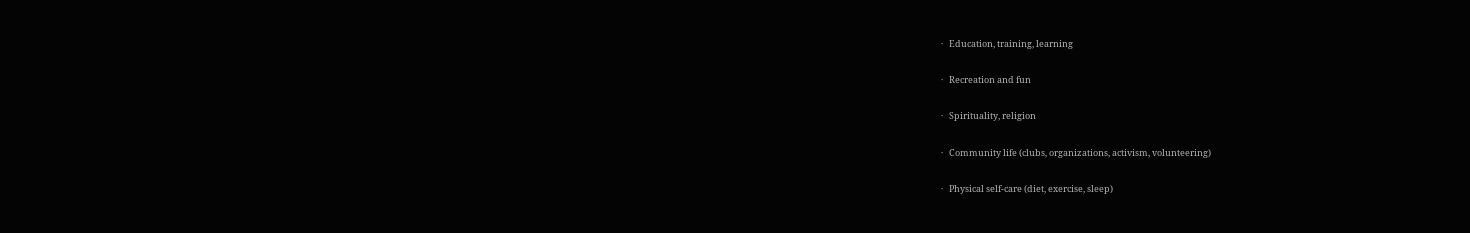·   Education, training, learning

·   Recreation and fun

·   Spirituality, religion

·   Community life (clubs, organizations, activism, volunteering)

·   Physical self-care (diet, exercise, sleep)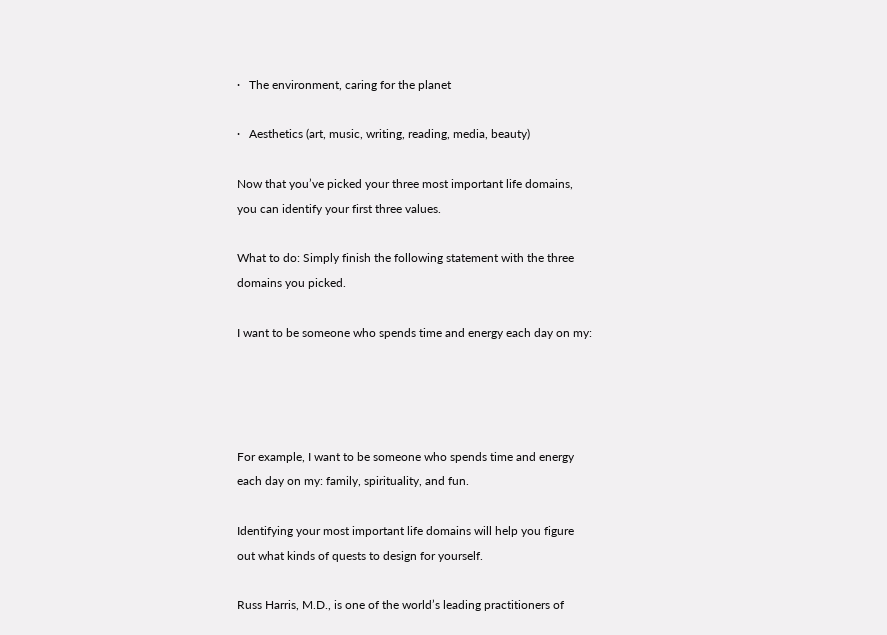·   The environment, caring for the planet

·   Aesthetics (art, music, writing, reading, media, beauty)

Now that you’ve picked your three most important life domains, you can identify your first three values.

What to do: Simply finish the following statement with the three domains you picked.

I want to be someone who spends time and energy each day on my:




For example, I want to be someone who spends time and energy each day on my: family, spirituality, and fun.

Identifying your most important life domains will help you figure out what kinds of quests to design for yourself.

Russ Harris, M.D., is one of the world’s leading practitioners of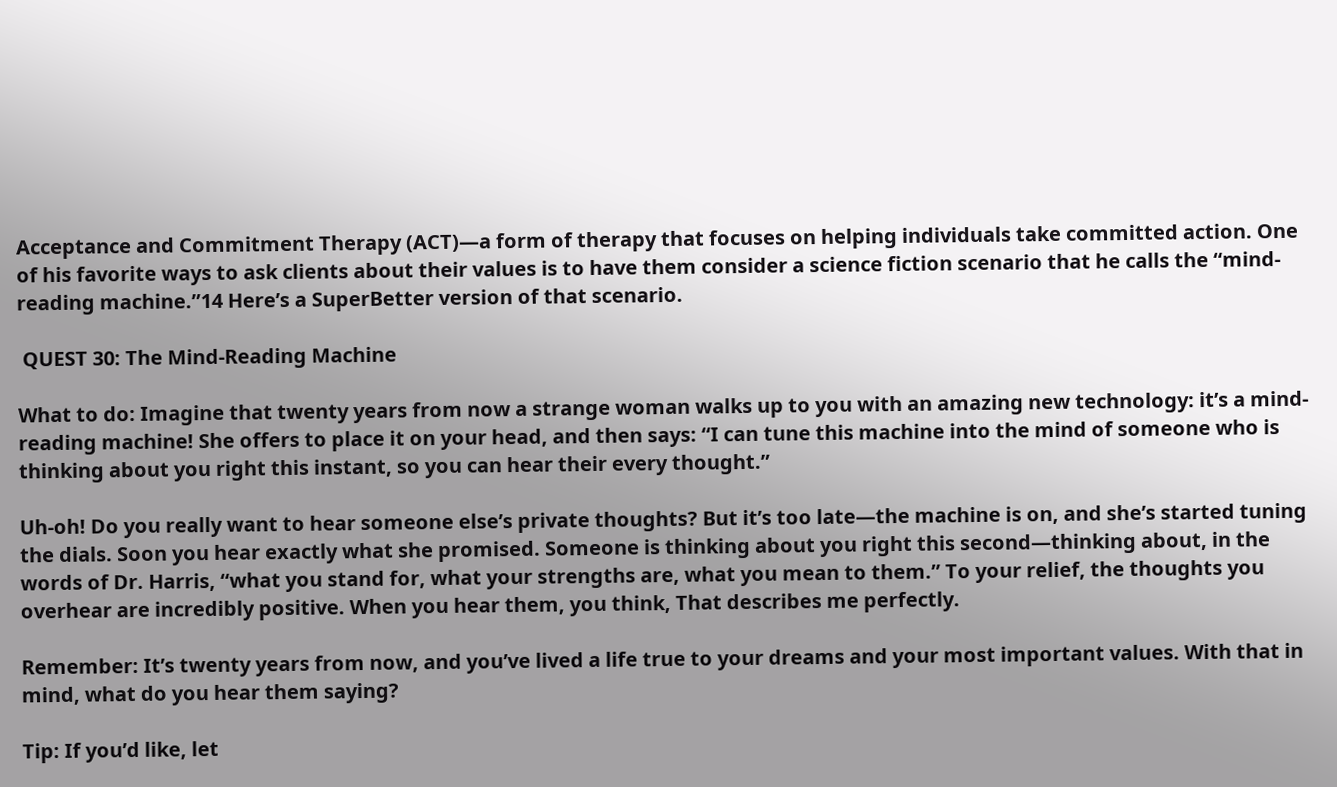Acceptance and Commitment Therapy (ACT)—a form of therapy that focuses on helping individuals take committed action. One of his favorite ways to ask clients about their values is to have them consider a science fiction scenario that he calls the “mind-reading machine.”14 Here’s a SuperBetter version of that scenario.

 QUEST 30: The Mind-Reading Machine

What to do: Imagine that twenty years from now a strange woman walks up to you with an amazing new technology: it’s a mind-reading machine! She offers to place it on your head, and then says: “I can tune this machine into the mind of someone who is thinking about you right this instant, so you can hear their every thought.”

Uh-oh! Do you really want to hear someone else’s private thoughts? But it’s too late—the machine is on, and she’s started tuning the dials. Soon you hear exactly what she promised. Someone is thinking about you right this second—thinking about, in the words of Dr. Harris, “what you stand for, what your strengths are, what you mean to them.” To your relief, the thoughts you overhear are incredibly positive. When you hear them, you think, That describes me perfectly.

Remember: It’s twenty years from now, and you’ve lived a life true to your dreams and your most important values. With that in mind, what do you hear them saying?

Tip: If you’d like, let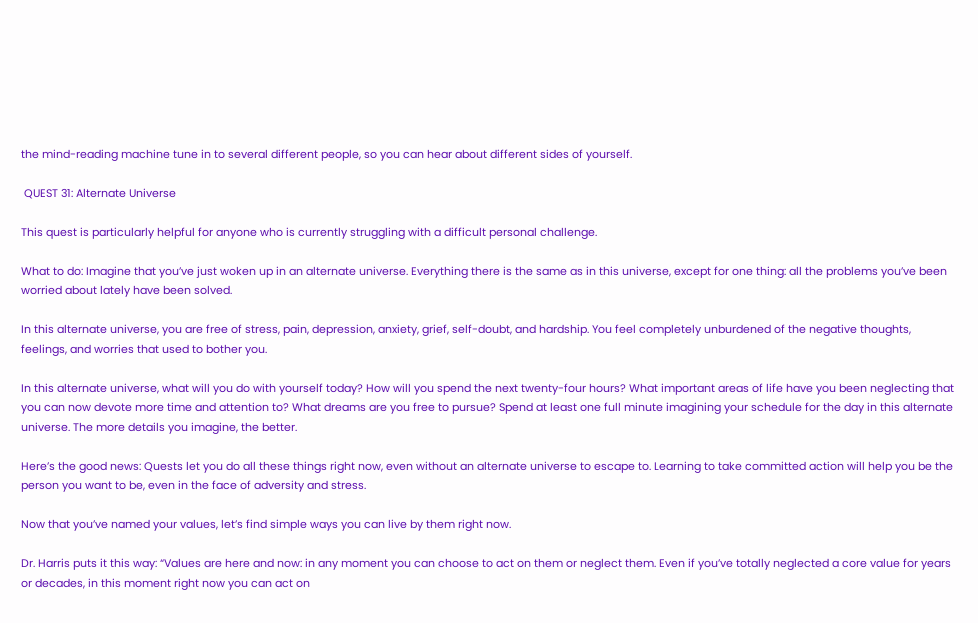the mind-reading machine tune in to several different people, so you can hear about different sides of yourself.

 QUEST 31: Alternate Universe

This quest is particularly helpful for anyone who is currently struggling with a difficult personal challenge.

What to do: Imagine that you’ve just woken up in an alternate universe. Everything there is the same as in this universe, except for one thing: all the problems you’ve been worried about lately have been solved.

In this alternate universe, you are free of stress, pain, depression, anxiety, grief, self-doubt, and hardship. You feel completely unburdened of the negative thoughts, feelings, and worries that used to bother you.

In this alternate universe, what will you do with yourself today? How will you spend the next twenty-four hours? What important areas of life have you been neglecting that you can now devote more time and attention to? What dreams are you free to pursue? Spend at least one full minute imagining your schedule for the day in this alternate universe. The more details you imagine, the better.

Here’s the good news: Quests let you do all these things right now, even without an alternate universe to escape to. Learning to take committed action will help you be the person you want to be, even in the face of adversity and stress.

Now that you’ve named your values, let’s find simple ways you can live by them right now.

Dr. Harris puts it this way: “Values are here and now: in any moment you can choose to act on them or neglect them. Even if you’ve totally neglected a core value for years or decades, in this moment right now you can act on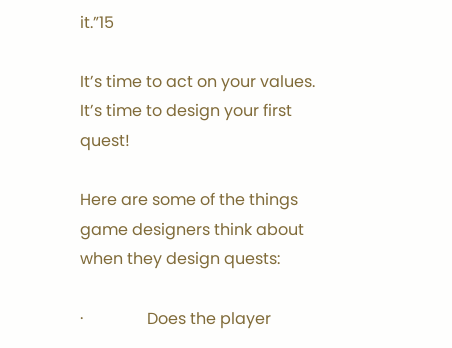it.”15

It’s time to act on your values. It’s time to design your first quest!

Here are some of the things game designers think about when they design quests:

·                Does the player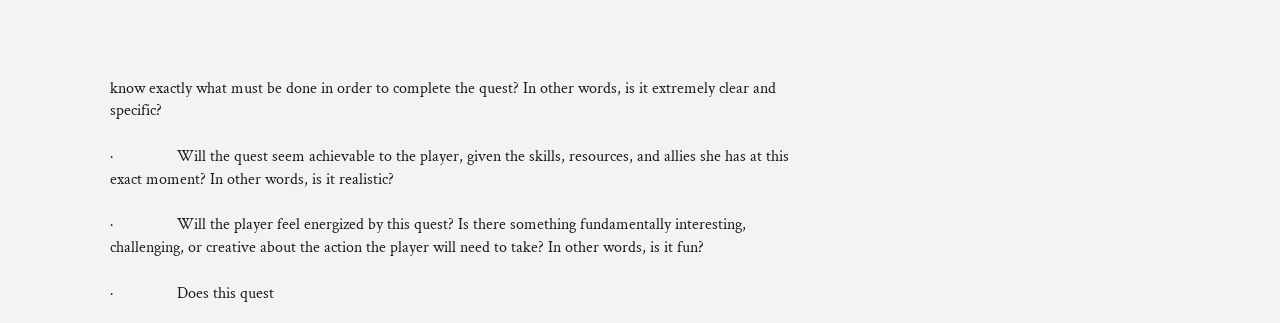know exactly what must be done in order to complete the quest? In other words, is it extremely clear and specific?

·                Will the quest seem achievable to the player, given the skills, resources, and allies she has at this exact moment? In other words, is it realistic?

·                Will the player feel energized by this quest? Is there something fundamentally interesting, challenging, or creative about the action the player will need to take? In other words, is it fun?

·                Does this quest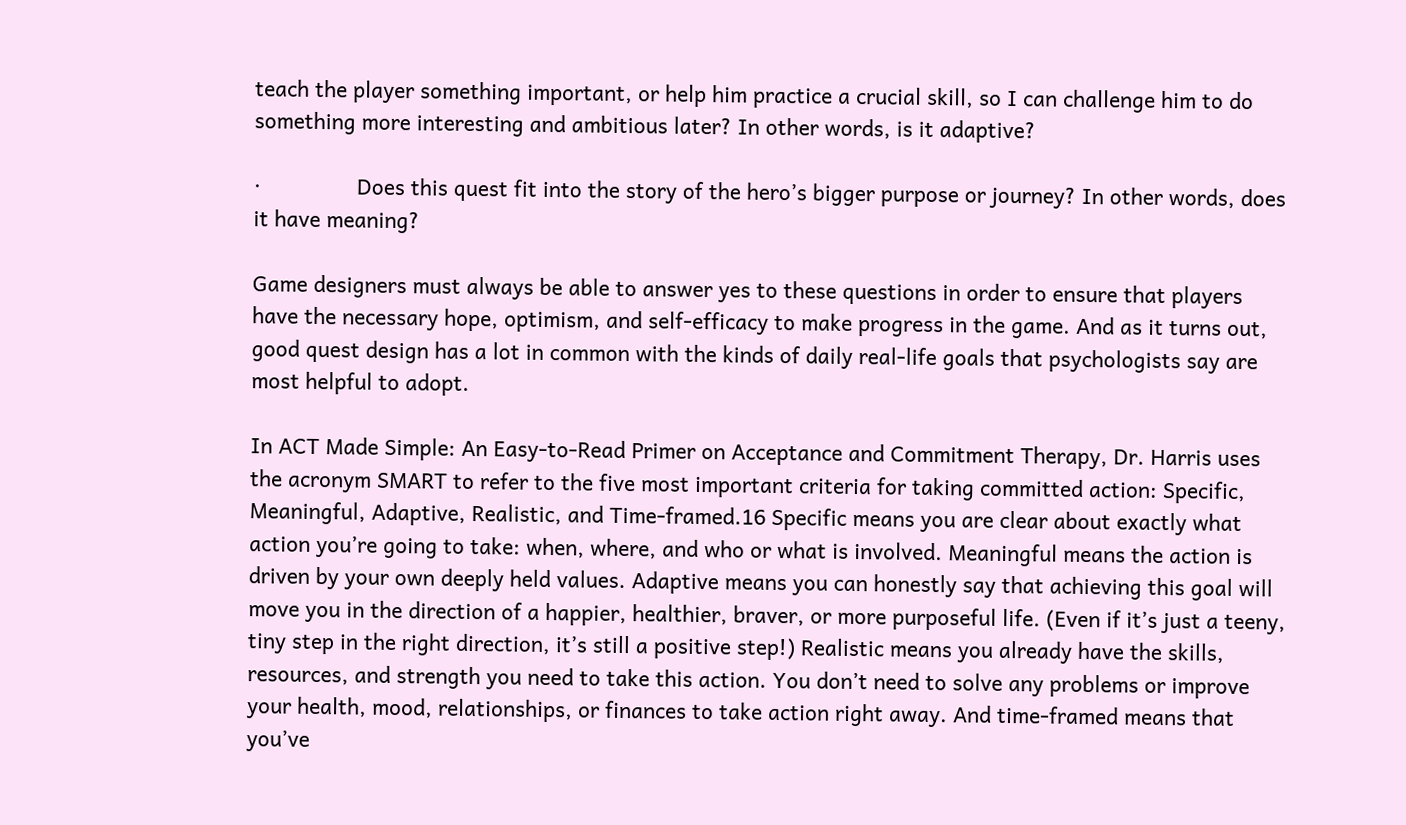teach the player something important, or help him practice a crucial skill, so I can challenge him to do something more interesting and ambitious later? In other words, is it adaptive?

·                Does this quest fit into the story of the hero’s bigger purpose or journey? In other words, does it have meaning?

Game designers must always be able to answer yes to these questions in order to ensure that players have the necessary hope, optimism, and self-efficacy to make progress in the game. And as it turns out, good quest design has a lot in common with the kinds of daily real-life goals that psychologists say are most helpful to adopt.

In ACT Made Simple: An Easy-to-Read Primer on Acceptance and Commitment Therapy, Dr. Harris uses the acronym SMART to refer to the five most important criteria for taking committed action: Specific, Meaningful, Adaptive, Realistic, and Time-framed.16 Specific means you are clear about exactly what action you’re going to take: when, where, and who or what is involved. Meaningful means the action is driven by your own deeply held values. Adaptive means you can honestly say that achieving this goal will move you in the direction of a happier, healthier, braver, or more purposeful life. (Even if it’s just a teeny, tiny step in the right direction, it’s still a positive step!) Realistic means you already have the skills, resources, and strength you need to take this action. You don’t need to solve any problems or improve your health, mood, relationships, or finances to take action right away. And time-framed means that you’ve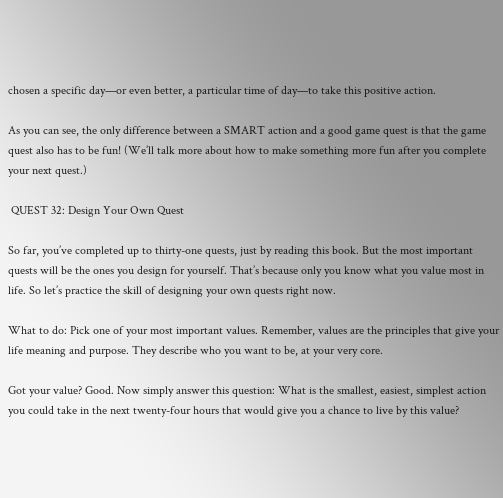chosen a specific day—or even better, a particular time of day—to take this positive action.

As you can see, the only difference between a SMART action and a good game quest is that the game quest also has to be fun! (We’ll talk more about how to make something more fun after you complete your next quest.)

 QUEST 32: Design Your Own Quest

So far, you’ve completed up to thirty-one quests, just by reading this book. But the most important quests will be the ones you design for yourself. That’s because only you know what you value most in life. So let’s practice the skill of designing your own quests right now.

What to do: Pick one of your most important values. Remember, values are the principles that give your life meaning and purpose. They describe who you want to be, at your very core.

Got your value? Good. Now simply answer this question: What is the smallest, easiest, simplest action you could take in the next twenty-four hours that would give you a chance to live by this value?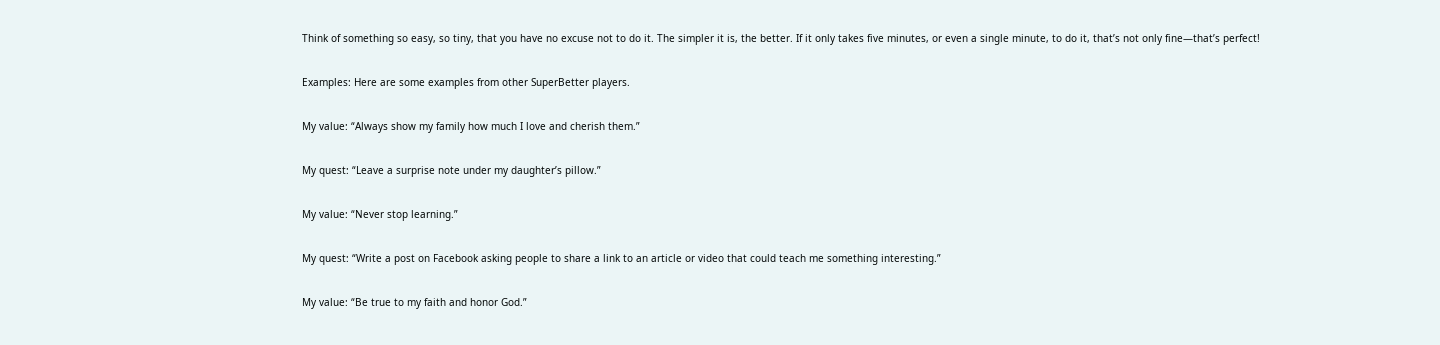Think of something so easy, so tiny, that you have no excuse not to do it. The simpler it is, the better. If it only takes five minutes, or even a single minute, to do it, that’s not only fine—that’s perfect!

Examples: Here are some examples from other SuperBetter players.

My value: “Always show my family how much I love and cherish them.”

My quest: “Leave a surprise note under my daughter’s pillow.”

My value: “Never stop learning.”

My quest: “Write a post on Facebook asking people to share a link to an article or video that could teach me something interesting.”

My value: “Be true to my faith and honor God.”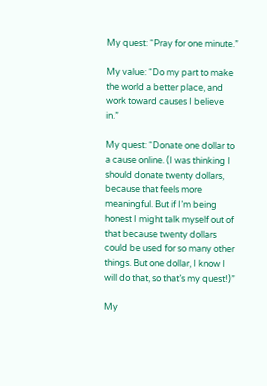My quest: “Pray for one minute.”

My value: “Do my part to make the world a better place, and work toward causes I believe in.”

My quest: “Donate one dollar to a cause online. (I was thinking I should donate twenty dollars, because that feels more meaningful. But if I’m being honest I might talk myself out of that because twenty dollars could be used for so many other things. But one dollar, I know I will do that, so that’s my quest!)”

My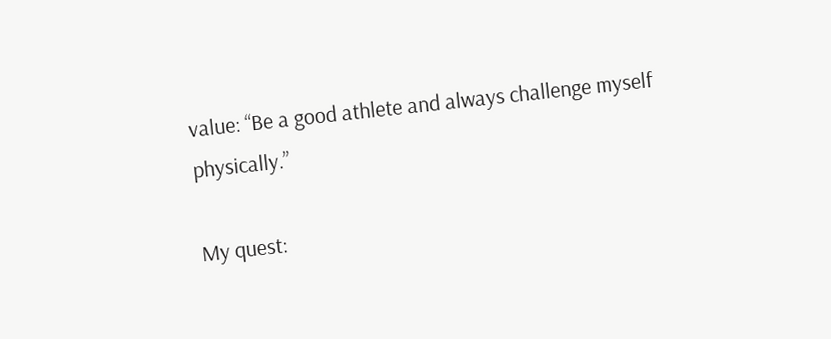value: “Be a good athlete and always challenge myself physically.”

My quest: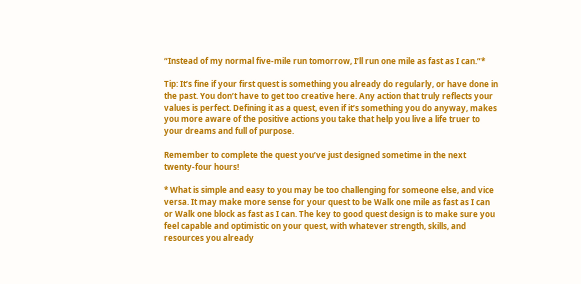“Instead of my normal five-mile run tomorrow, I’ll run one mile as fast as I can.”*

Tip: It’s fine if your first quest is something you already do regularly, or have done in the past. You don’t have to get too creative here. Any action that truly reflects your values is perfect. Defining it as a quest, even if it’s something you do anyway, makes you more aware of the positive actions you take that help you live a life truer to your dreams and full of purpose.

Remember to complete the quest you’ve just designed sometime in the next twenty-four hours!

* What is simple and easy to you may be too challenging for someone else, and vice versa. It may make more sense for your quest to be Walk one mile as fast as I can or Walk one block as fast as I can. The key to good quest design is to make sure you feel capable and optimistic on your quest, with whatever strength, skills, and resources you already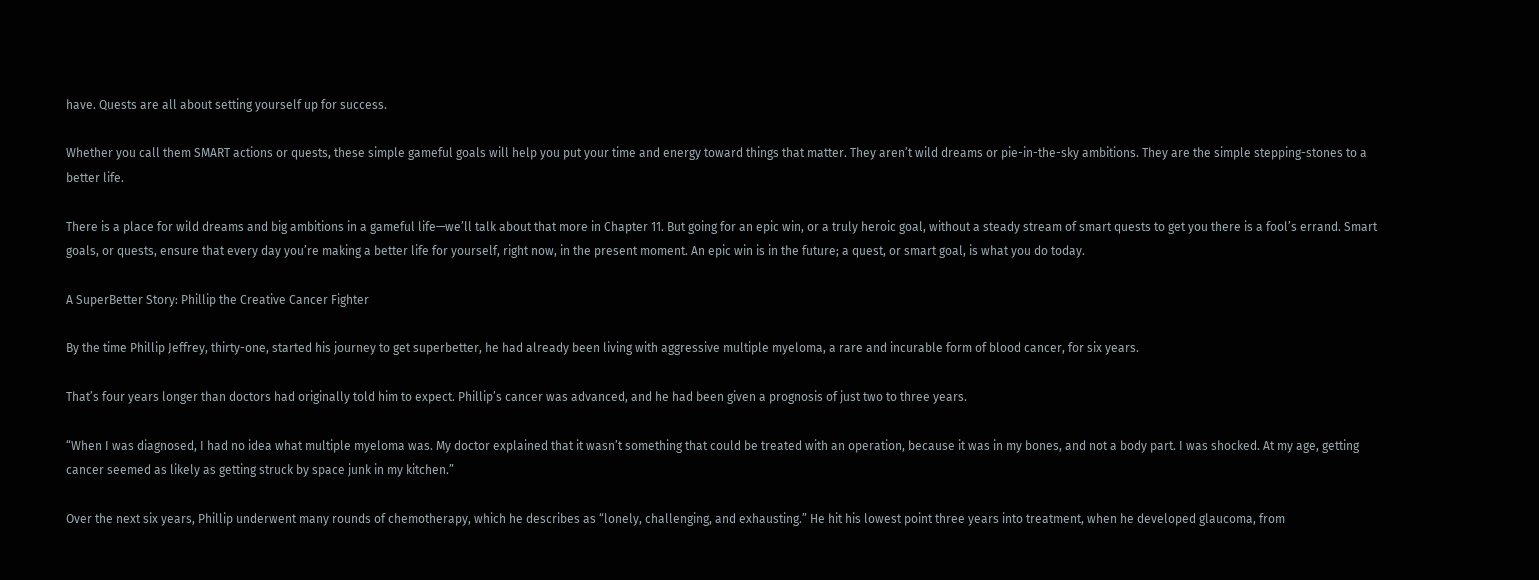have. Quests are all about setting yourself up for success.

Whether you call them SMART actions or quests, these simple gameful goals will help you put your time and energy toward things that matter. They aren’t wild dreams or pie-in-the-sky ambitions. They are the simple stepping-stones to a better life.

There is a place for wild dreams and big ambitions in a gameful life—we’ll talk about that more in Chapter 11. But going for an epic win, or a truly heroic goal, without a steady stream of smart quests to get you there is a fool’s errand. Smart goals, or quests, ensure that every day you’re making a better life for yourself, right now, in the present moment. An epic win is in the future; a quest, or smart goal, is what you do today.

A SuperBetter Story: Phillip the Creative Cancer Fighter

By the time Phillip Jeffrey, thirty-one, started his journey to get superbetter, he had already been living with aggressive multiple myeloma, a rare and incurable form of blood cancer, for six years.

That’s four years longer than doctors had originally told him to expect. Phillip’s cancer was advanced, and he had been given a prognosis of just two to three years.

“When I was diagnosed, I had no idea what multiple myeloma was. My doctor explained that it wasn’t something that could be treated with an operation, because it was in my bones, and not a body part. I was shocked. At my age, getting cancer seemed as likely as getting struck by space junk in my kitchen.”

Over the next six years, Phillip underwent many rounds of chemotherapy, which he describes as “lonely, challenging, and exhausting.” He hit his lowest point three years into treatment, when he developed glaucoma, from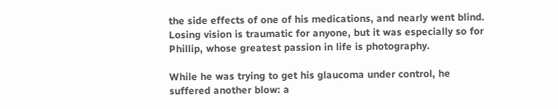the side effects of one of his medications, and nearly went blind. Losing vision is traumatic for anyone, but it was especially so for Phillip, whose greatest passion in life is photography.

While he was trying to get his glaucoma under control, he suffered another blow: a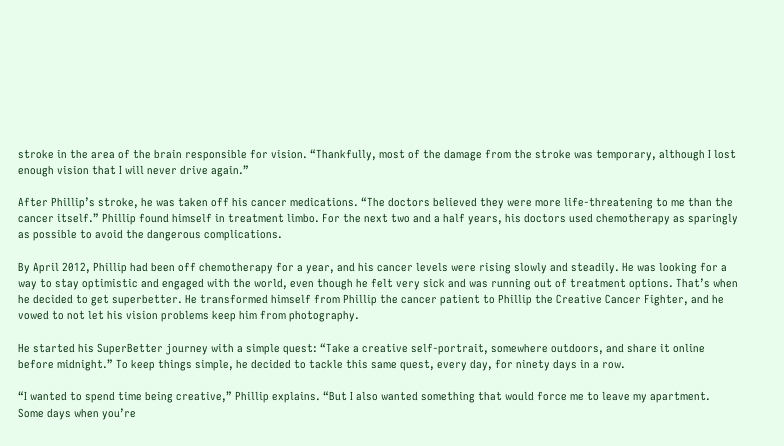stroke in the area of the brain responsible for vision. “Thankfully, most of the damage from the stroke was temporary, although I lost enough vision that I will never drive again.”

After Phillip’s stroke, he was taken off his cancer medications. “The doctors believed they were more life-threatening to me than the cancer itself.” Phillip found himself in treatment limbo. For the next two and a half years, his doctors used chemotherapy as sparingly as possible to avoid the dangerous complications.

By April 2012, Phillip had been off chemotherapy for a year, and his cancer levels were rising slowly and steadily. He was looking for a way to stay optimistic and engaged with the world, even though he felt very sick and was running out of treatment options. That’s when he decided to get superbetter. He transformed himself from Phillip the cancer patient to Phillip the Creative Cancer Fighter, and he vowed to not let his vision problems keep him from photography.

He started his SuperBetter journey with a simple quest: “Take a creative self-portrait, somewhere outdoors, and share it online before midnight.” To keep things simple, he decided to tackle this same quest, every day, for ninety days in a row.

“I wanted to spend time being creative,” Phillip explains. “But I also wanted something that would force me to leave my apartment. Some days when you’re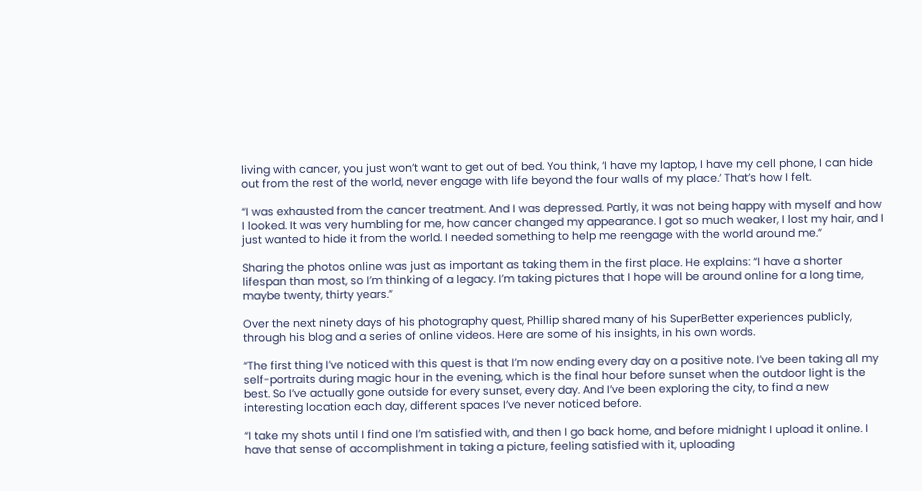living with cancer, you just won’t want to get out of bed. You think, ‘I have my laptop, I have my cell phone, I can hide out from the rest of the world, never engage with life beyond the four walls of my place.’ That’s how I felt.

“I was exhausted from the cancer treatment. And I was depressed. Partly, it was not being happy with myself and how I looked. It was very humbling for me, how cancer changed my appearance. I got so much weaker, I lost my hair, and I just wanted to hide it from the world. I needed something to help me reengage with the world around me.”

Sharing the photos online was just as important as taking them in the first place. He explains: “I have a shorter lifespan than most, so I’m thinking of a legacy. I’m taking pictures that I hope will be around online for a long time, maybe twenty, thirty years.”

Over the next ninety days of his photography quest, Phillip shared many of his SuperBetter experiences publicly, through his blog and a series of online videos. Here are some of his insights, in his own words.

“The first thing I’ve noticed with this quest is that I’m now ending every day on a positive note. I’ve been taking all my self-portraits during magic hour in the evening, which is the final hour before sunset when the outdoor light is the best. So I’ve actually gone outside for every sunset, every day. And I’ve been exploring the city, to find a new interesting location each day, different spaces I’ve never noticed before.

“I take my shots until I find one I’m satisfied with, and then I go back home, and before midnight I upload it online. I have that sense of accomplishment in taking a picture, feeling satisfied with it, uploading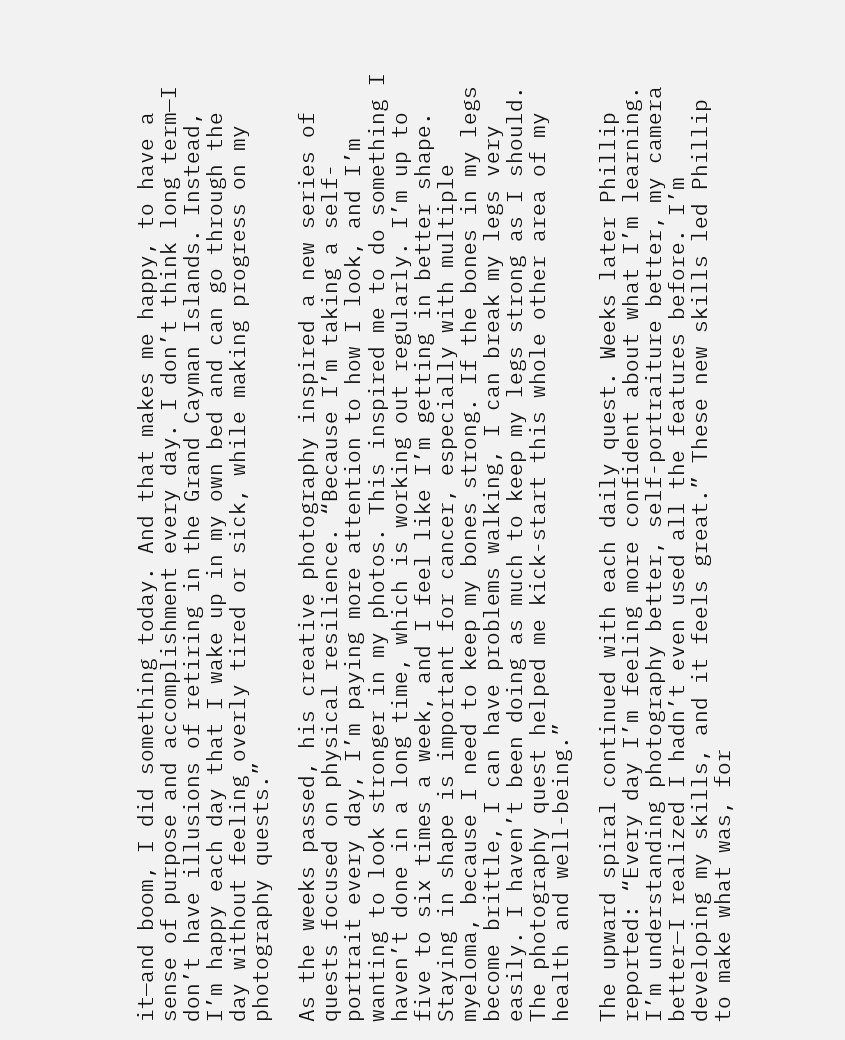it—and boom, I did something today. And that makes me happy, to have a sense of purpose and accomplishment every day. I don’t think long term—I don’t have illusions of retiring in the Grand Cayman Islands. Instead, I’m happy each day that I wake up in my own bed and can go through the day without feeling overly tired or sick, while making progress on my photography quests.”

As the weeks passed, his creative photography inspired a new series of quests focused on physical resilience. “Because I’m taking a self-portrait every day, I’m paying more attention to how I look, and I’m wanting to look stronger in my photos. This inspired me to do something I haven’t done in a long time, which is working out regularly. I’m up to five to six times a week, and I feel like I’m getting in better shape. Staying in shape is important for cancer, especially with multiple myeloma, because I need to keep my bones strong. If the bones in my legs become brittle, I can have problems walking, I can break my legs very easily. I haven’t been doing as much to keep my legs strong as I should. The photography quest helped me kick-start this whole other area of my health and well-being.”

The upward spiral continued with each daily quest. Weeks later Phillip reported: “Every day I’m feeling more confident about what I’m learning. I’m understanding photography better, self-portraiture better, my camera better—I realized I hadn’t even used all the features before. I’m developing my skills, and it feels great.” These new skills led Phillip to make what was, for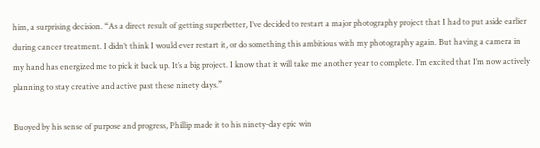him, a surprising decision. “As a direct result of getting superbetter, I’ve decided to restart a major photography project that I had to put aside earlier during cancer treatment. I didn’t think I would ever restart it, or do something this ambitious with my photography again. But having a camera in my hand has energized me to pick it back up. It’s a big project. I know that it will take me another year to complete. I’m excited that I’m now actively planning to stay creative and active past these ninety days.”

Buoyed by his sense of purpose and progress, Phillip made it to his ninety-day epic win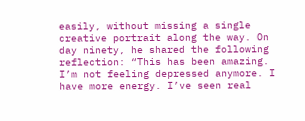easily, without missing a single creative portrait along the way. On day ninety, he shared the following reflection: “This has been amazing. I’m not feeling depressed anymore. I have more energy. I’ve seen real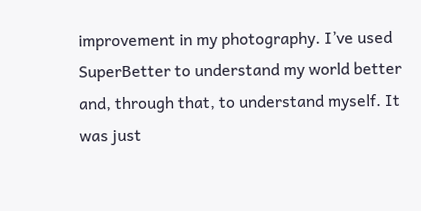improvement in my photography. I’ve used SuperBetter to understand my world better and, through that, to understand myself. It was just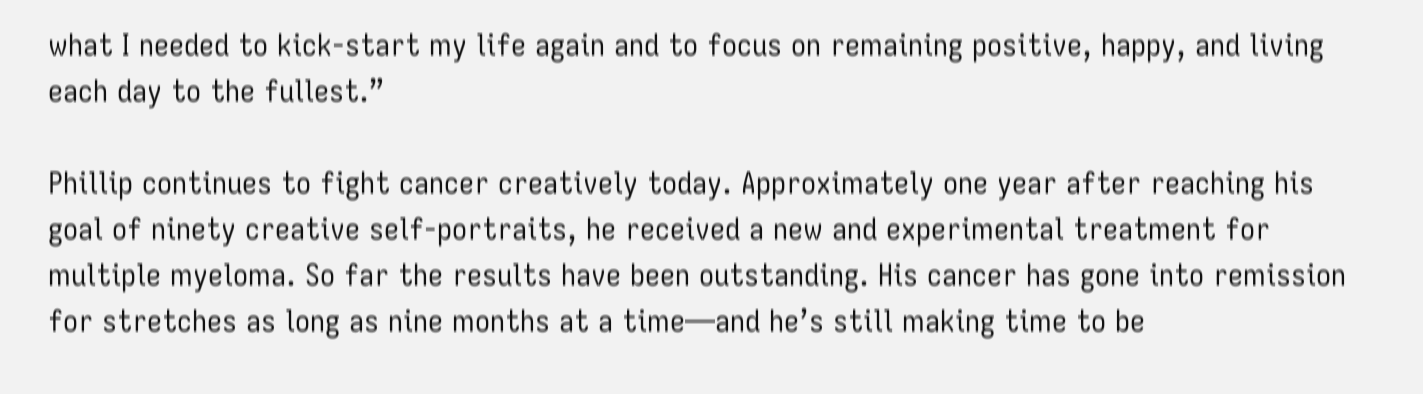what I needed to kick-start my life again and to focus on remaining positive, happy, and living each day to the fullest.”

Phillip continues to fight cancer creatively today. Approximately one year after reaching his goal of ninety creative self-portraits, he received a new and experimental treatment for multiple myeloma. So far the results have been outstanding. His cancer has gone into remission for stretches as long as nine months at a time—and he’s still making time to be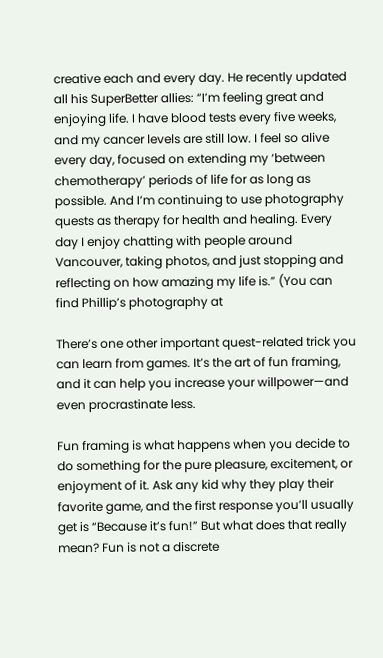creative each and every day. He recently updated all his SuperBetter allies: “I’m feeling great and enjoying life. I have blood tests every five weeks, and my cancer levels are still low. I feel so alive every day, focused on extending my ‘between chemotherapy’ periods of life for as long as possible. And I’m continuing to use photography quests as therapy for health and healing. Every day I enjoy chatting with people around Vancouver, taking photos, and just stopping and reflecting on how amazing my life is.” (You can find Phillip’s photography at

There’s one other important quest-related trick you can learn from games. It’s the art of fun framing, and it can help you increase your willpower—and even procrastinate less.

Fun framing is what happens when you decide to do something for the pure pleasure, excitement, or enjoyment of it. Ask any kid why they play their favorite game, and the first response you’ll usually get is “Because it’s fun!” But what does that really mean? Fun is not a discrete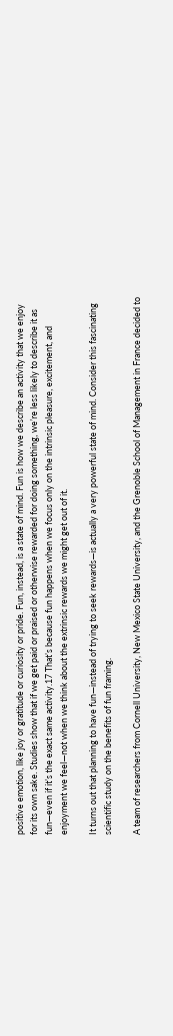positive emotion, like joy or gratitude or curiosity or pride. Fun, instead, is a state of mind. Fun is how we describe an activity that we enjoy for its own sake. Studies show that if we get paid or praised or otherwise rewarded for doing something, we’re less likely to describe it as fun—even if it’s the exact same activity.17 That’s because fun happens when we focus only on the intrinsic pleasure, excitement, and enjoyment we feel—not when we think about the extrinsic rewards we might get out of it.

It turns out that planning to have fun—instead of trying to seek rewards—is actually a very powerful state of mind. Consider this fascinating scientific study on the benefits of fun framing.

A team of researchers from Cornell University, New Mexico State University, and the Grenoble School of Management in France decided to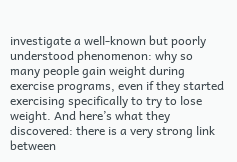investigate a well-known but poorly understood phenomenon: why so many people gain weight during exercise programs, even if they started exercising specifically to try to lose weight. And here’s what they discovered: there is a very strong link between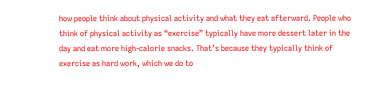how people think about physical activity and what they eat afterward. People who think of physical activity as “exercise” typically have more dessert later in the day and eat more high-calorie snacks. That’s because they typically think of exercise as hard work, which we do to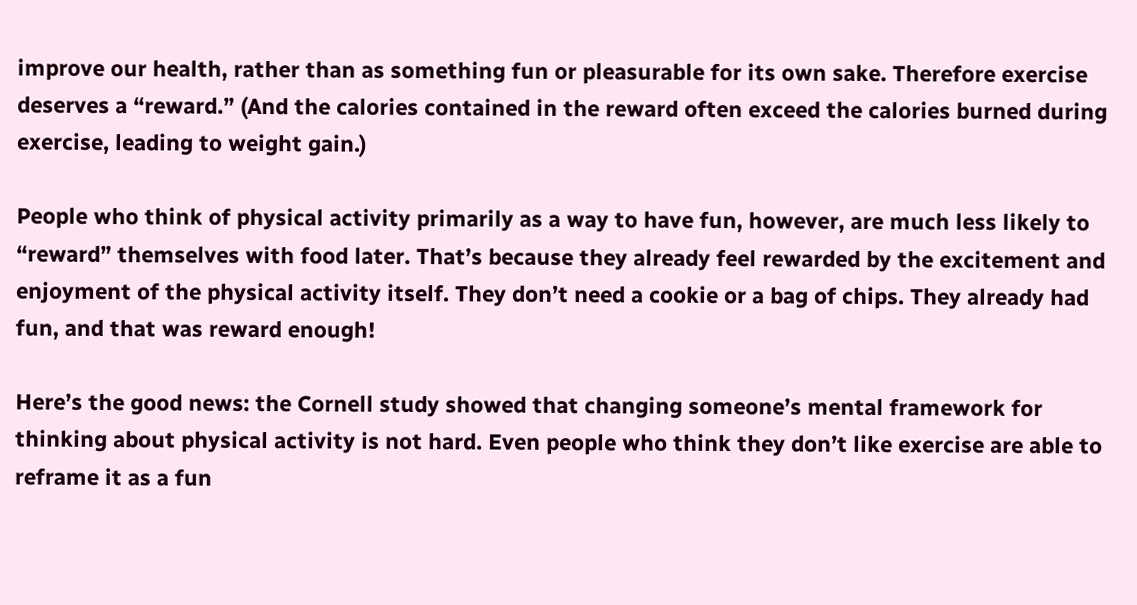improve our health, rather than as something fun or pleasurable for its own sake. Therefore exercise deserves a “reward.” (And the calories contained in the reward often exceed the calories burned during exercise, leading to weight gain.)

People who think of physical activity primarily as a way to have fun, however, are much less likely to “reward” themselves with food later. That’s because they already feel rewarded by the excitement and enjoyment of the physical activity itself. They don’t need a cookie or a bag of chips. They already had fun, and that was reward enough!

Here’s the good news: the Cornell study showed that changing someone’s mental framework for thinking about physical activity is not hard. Even people who think they don’t like exercise are able to reframe it as a fun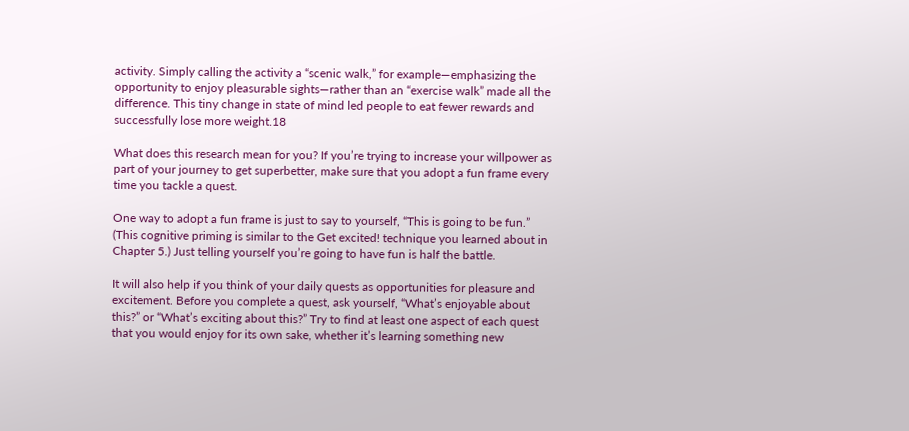activity. Simply calling the activity a “scenic walk,” for example—emphasizing the opportunity to enjoy pleasurable sights—rather than an “exercise walk” made all the difference. This tiny change in state of mind led people to eat fewer rewards and successfully lose more weight.18

What does this research mean for you? If you’re trying to increase your willpower as part of your journey to get superbetter, make sure that you adopt a fun frame every time you tackle a quest.

One way to adopt a fun frame is just to say to yourself, “This is going to be fun.” (This cognitive priming is similar to the Get excited! technique you learned about in Chapter 5.) Just telling yourself you’re going to have fun is half the battle.

It will also help if you think of your daily quests as opportunities for pleasure and excitement. Before you complete a quest, ask yourself, “What’s enjoyable about this?” or “What’s exciting about this?” Try to find at least one aspect of each quest that you would enjoy for its own sake, whether it’s learning something new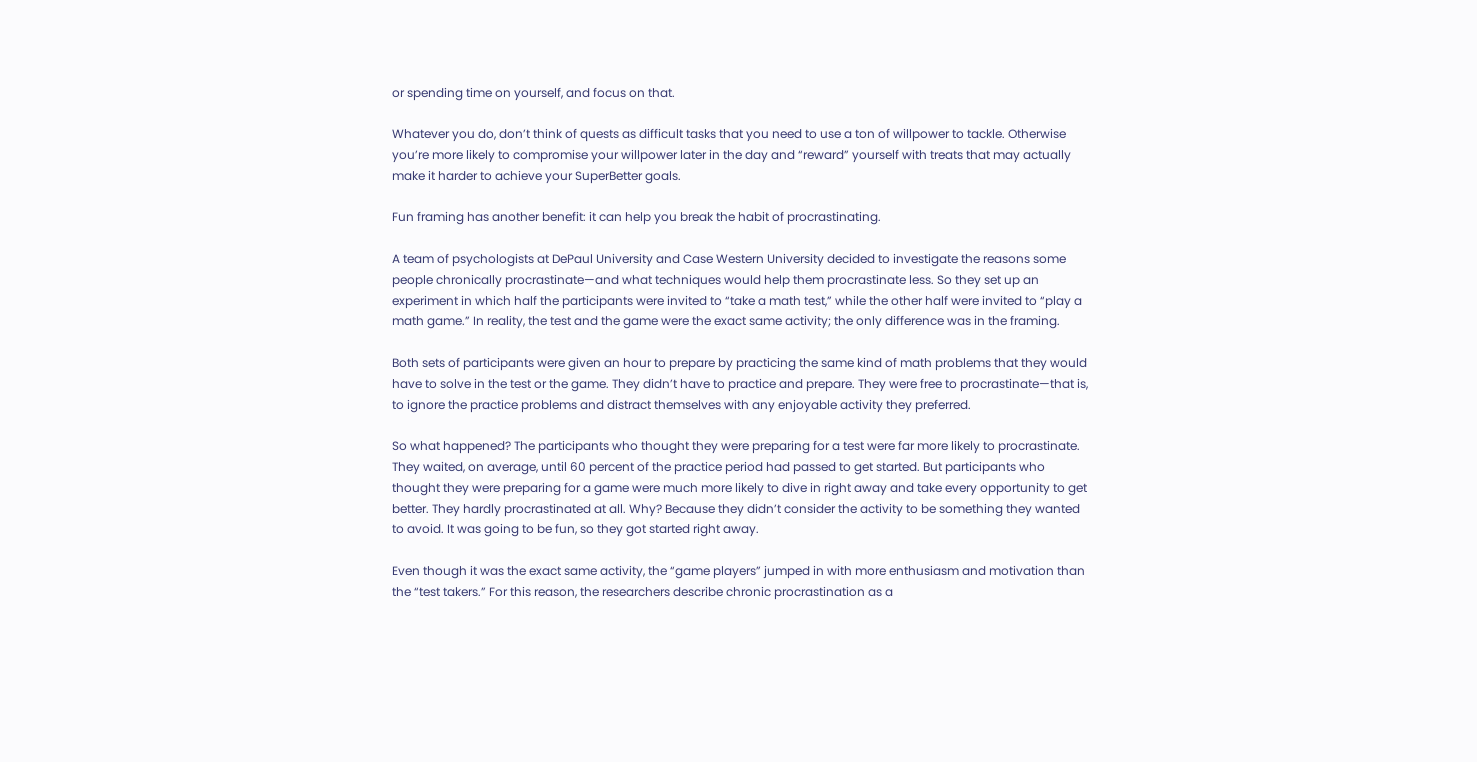or spending time on yourself, and focus on that.

Whatever you do, don’t think of quests as difficult tasks that you need to use a ton of willpower to tackle. Otherwise you’re more likely to compromise your willpower later in the day and “reward” yourself with treats that may actually make it harder to achieve your SuperBetter goals.

Fun framing has another benefit: it can help you break the habit of procrastinating.

A team of psychologists at DePaul University and Case Western University decided to investigate the reasons some people chronically procrastinate—and what techniques would help them procrastinate less. So they set up an experiment in which half the participants were invited to “take a math test,” while the other half were invited to “play a math game.” In reality, the test and the game were the exact same activity; the only difference was in the framing.

Both sets of participants were given an hour to prepare by practicing the same kind of math problems that they would have to solve in the test or the game. They didn’t have to practice and prepare. They were free to procrastinate—that is, to ignore the practice problems and distract themselves with any enjoyable activity they preferred.

So what happened? The participants who thought they were preparing for a test were far more likely to procrastinate. They waited, on average, until 60 percent of the practice period had passed to get started. But participants who thought they were preparing for a game were much more likely to dive in right away and take every opportunity to get better. They hardly procrastinated at all. Why? Because they didn’t consider the activity to be something they wanted to avoid. It was going to be fun, so they got started right away.

Even though it was the exact same activity, the “game players” jumped in with more enthusiasm and motivation than the “test takers.” For this reason, the researchers describe chronic procrastination as a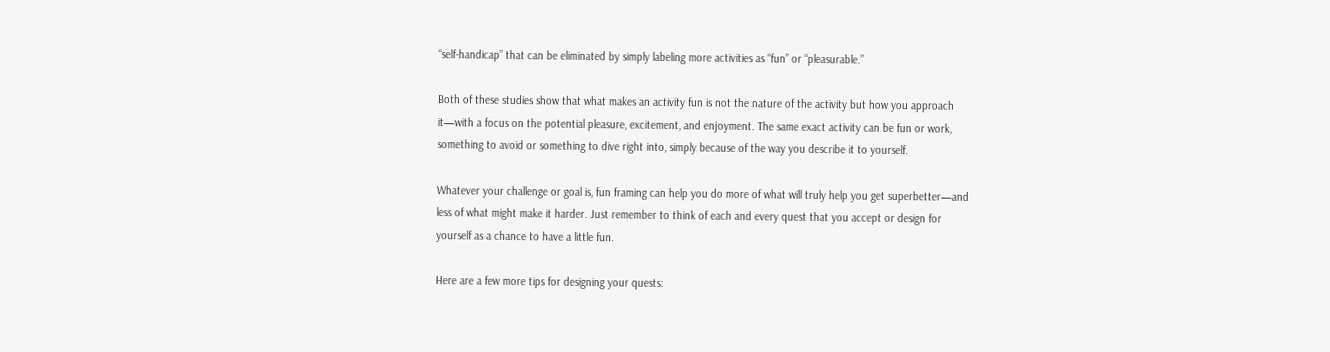“self-handicap” that can be eliminated by simply labeling more activities as “fun” or “pleasurable.”

Both of these studies show that what makes an activity fun is not the nature of the activity but how you approach it—with a focus on the potential pleasure, excitement, and enjoyment. The same exact activity can be fun or work, something to avoid or something to dive right into, simply because of the way you describe it to yourself.

Whatever your challenge or goal is, fun framing can help you do more of what will truly help you get superbetter—and less of what might make it harder. Just remember to think of each and every quest that you accept or design for yourself as a chance to have a little fun.

Here are a few more tips for designing your quests: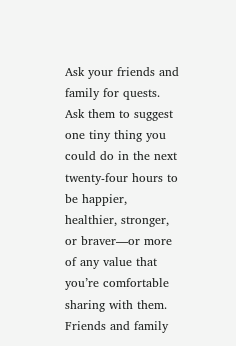Ask your friends and family for quests. Ask them to suggest one tiny thing you could do in the next twenty-four hours to be happier, healthier, stronger, or braver—or more of any value that you’re comfortable sharing with them. Friends and family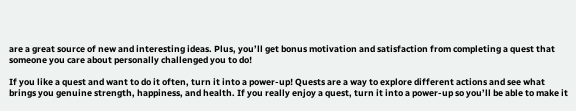are a great source of new and interesting ideas. Plus, you’ll get bonus motivation and satisfaction from completing a quest that someone you care about personally challenged you to do!

If you like a quest and want to do it often, turn it into a power-up! Quests are a way to explore different actions and see what brings you genuine strength, happiness, and health. If you really enjoy a quest, turn it into a power-up so you’ll be able to make it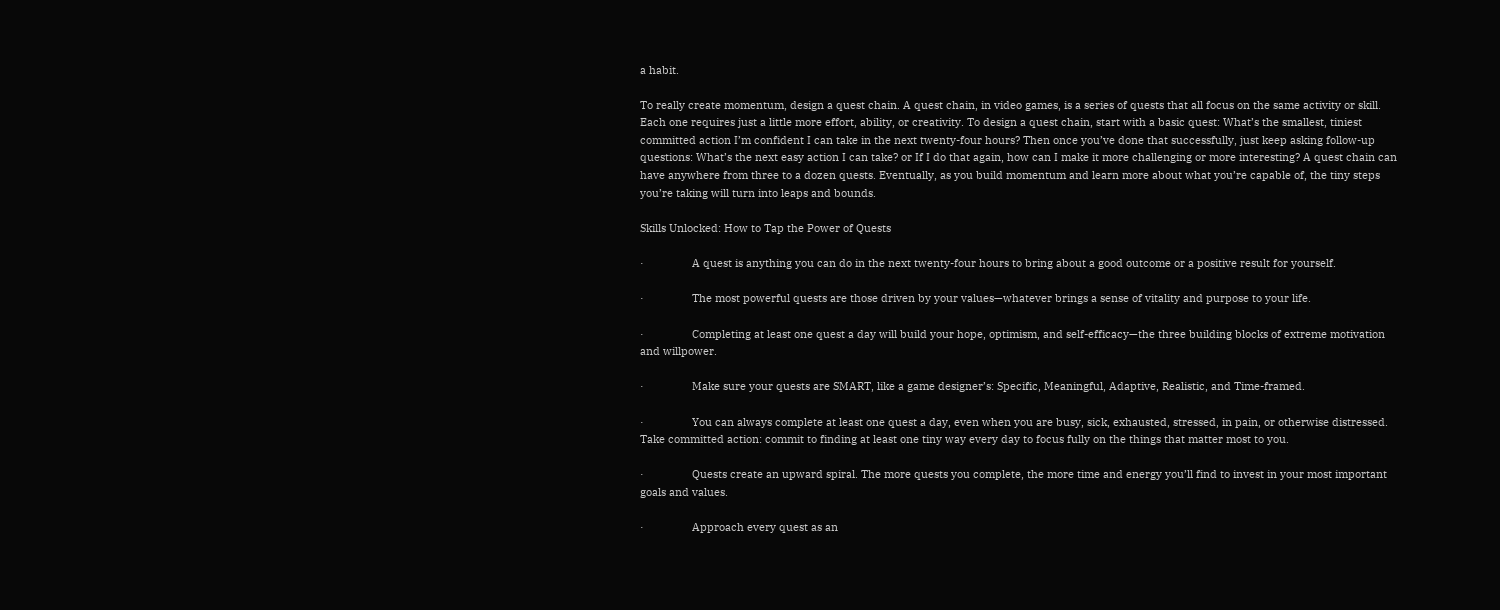a habit.

To really create momentum, design a quest chain. A quest chain, in video games, is a series of quests that all focus on the same activity or skill. Each one requires just a little more effort, ability, or creativity. To design a quest chain, start with a basic quest: What’s the smallest, tiniest committed action I’m confident I can take in the next twenty-four hours? Then once you’ve done that successfully, just keep asking follow-up questions: What’s the next easy action I can take? or If I do that again, how can I make it more challenging or more interesting? A quest chain can have anywhere from three to a dozen quests. Eventually, as you build momentum and learn more about what you’re capable of, the tiny steps you’re taking will turn into leaps and bounds.

Skills Unlocked: How to Tap the Power of Quests

·                A quest is anything you can do in the next twenty-four hours to bring about a good outcome or a positive result for yourself.

·                The most powerful quests are those driven by your values—whatever brings a sense of vitality and purpose to your life.

·                Completing at least one quest a day will build your hope, optimism, and self-efficacy—the three building blocks of extreme motivation and willpower.

·                Make sure your quests are SMART, like a game designer’s: Specific, Meaningful, Adaptive, Realistic, and Time-framed.

·                You can always complete at least one quest a day, even when you are busy, sick, exhausted, stressed, in pain, or otherwise distressed. Take committed action: commit to finding at least one tiny way every day to focus fully on the things that matter most to you.

·                Quests create an upward spiral. The more quests you complete, the more time and energy you’ll find to invest in your most important goals and values.

·                Approach every quest as an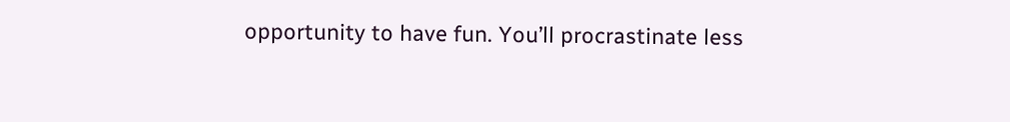opportunity to have fun. You’ll procrastinate less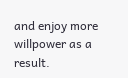and enjoy more willpower as a result.